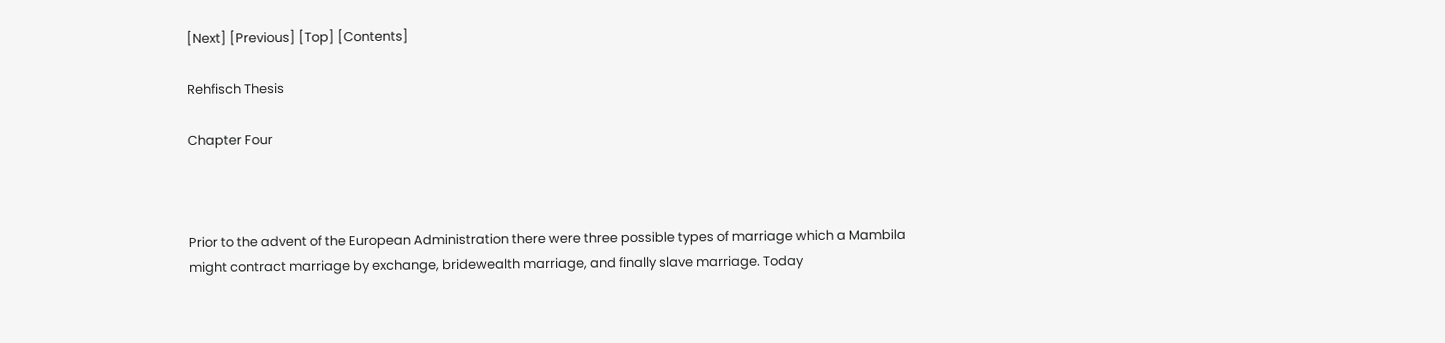[Next] [Previous] [Top] [Contents]

Rehfisch Thesis

Chapter Four



Prior to the advent of the European Administration there were three possible types of marriage which a Mambila might contract marriage by exchange, bridewealth marriage, and finally slave marriage. Today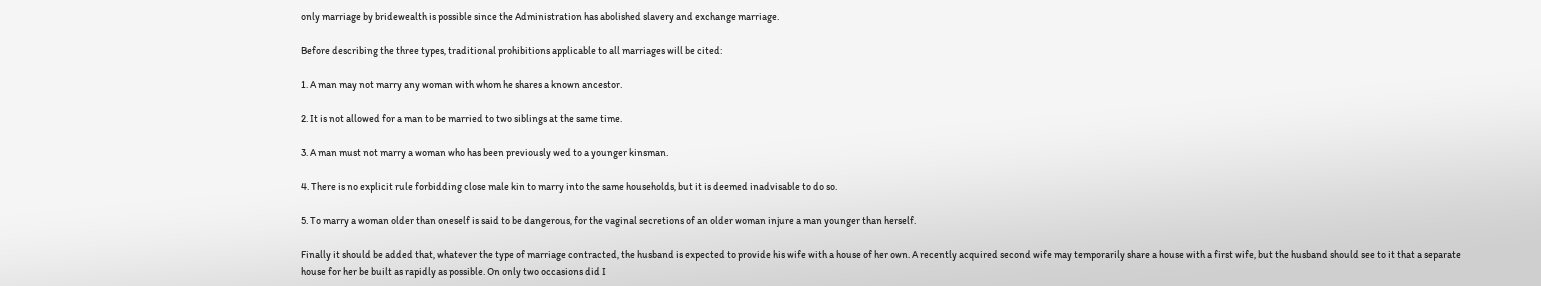only marriage by bridewealth is possible since the Administration has abolished slavery and exchange marriage.

Before describing the three types, traditional prohibitions applicable to all marriages will be cited:

1. A man may not marry any woman with whom he shares a known ancestor.

2. It is not allowed for a man to be married to two siblings at the same time.

3. A man must not marry a woman who has been previously wed to a younger kinsman.

4. There is no explicit rule forbidding close male kin to marry into the same households, but it is deemed inadvisable to do so.

5. To marry a woman older than oneself is said to be dangerous, for the vaginal secretions of an older woman injure a man younger than herself.

Finally it should be added that, whatever the type of marriage contracted, the husband is expected to provide his wife with a house of her own. A recently acquired second wife may temporarily share a house with a first wife, but the husband should see to it that a separate house for her be built as rapidly as possible. On only two occasions did I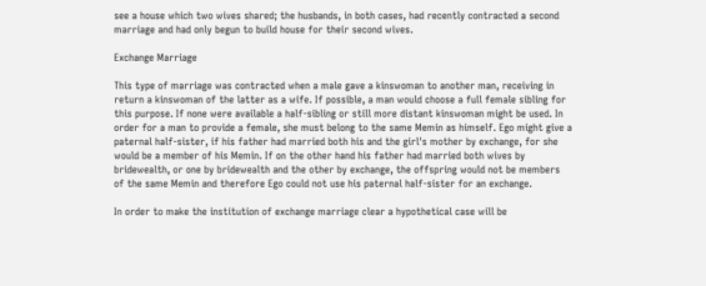see a house which two wives shared; the husbands, in both cases, had recently contracted a second marriage and had only begun to build house for their second wives.

Exchange Marriage

This type of marriage was contracted when a male gave a kinswoman to another man, receiving in return a kinswoman of the latter as a wife. If possible, a man would choose a full female sibling for this purpose. If none were available a half-sibling or still more distant kinswoman might be used. In order for a man to provide a female, she must belong to the same Memin as himself. Ego might give a paternal half-sister, if his father had married both his and the girl's mother by exchange, for she would be a member of his Memin. If on the other hand his father had married both wives by bridewealth, or one by bridewealth and the other by exchange, the offspring would not be members of the same Memin and therefore Ego could not use his paternal half-sister for an exchange.

In order to make the institution of exchange marriage clear a hypothetical case will be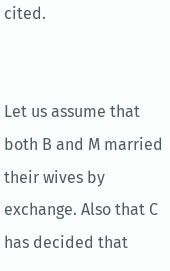cited.


Let us assume that both B and M married their wives by exchange. Also that C has decided that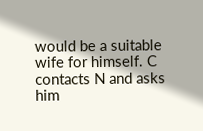would be a suitable wife for himself. C contacts N and asks him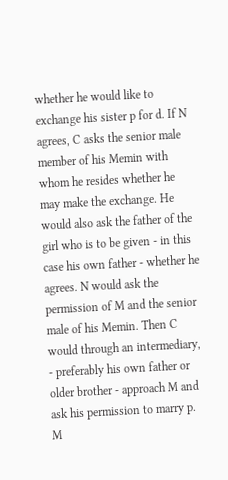whether he would like to exchange his sister p for d. If N agrees, C asks the senior male member of his Memin with whom he resides whether he may make the exchange. He would also ask the father of the girl who is to be given - in this case his own father - whether he agrees. N would ask the permission of M and the senior male of his Memin. Then C would through an intermediary, - preferably his own father or older brother - approach M and ask his permission to marry p. M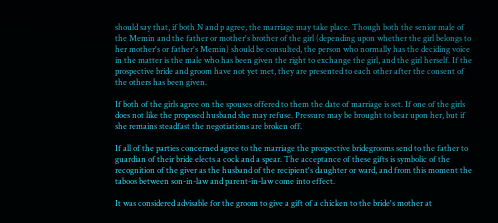should say that, if both N and p agree, the marriage may take place. Though both the senior male of the Memin and the father or mother's brother of the girl (depending upon whether the girl belongs to her mother's or father's Memin) should be consulted, the person who normally has the deciding voice in the matter is the male who has been given the right to exchange the girl, and the girl herself. If the prospective bride and groom have not yet met, they are presented to each other after the consent of the others has been given.

If both of the girls agree on the spouses offered to them the date of marriage is set. If one of the girls does not like the proposed husband she may refuse. Pressure may be brought to bear upon her, but if she remains steadfast the negotiations are broken off.

If all of the parties concerned agree to the marriage the prospective bridegrooms send to the father to guardian of their bride elects a cock and a spear. The acceptance of these gifts is symbolic of the recognition of the giver as the husband of the recipient's daughter or ward, and from this moment the taboos between son-in-law and parent-in-law come into effect.

It was considered advisable for the groom to give a gift of a chicken to the bride's mother at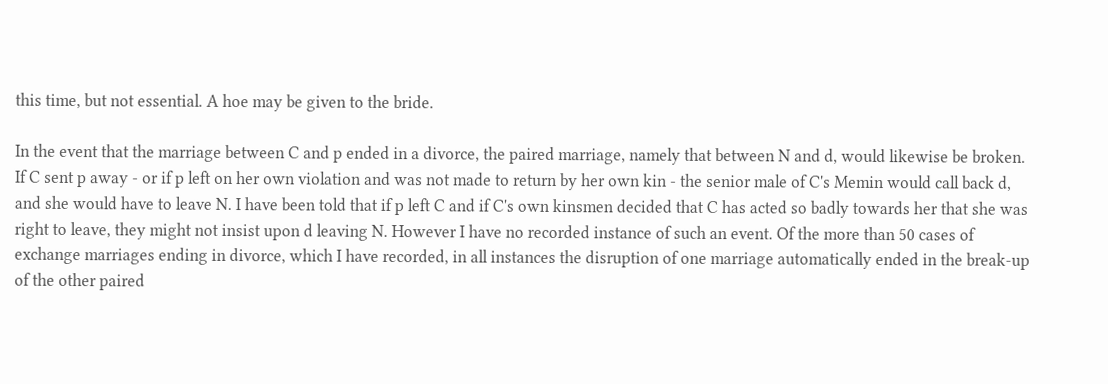this time, but not essential. A hoe may be given to the bride.

In the event that the marriage between C and p ended in a divorce, the paired marriage, namely that between N and d, would likewise be broken. If C sent p away - or if p left on her own violation and was not made to return by her own kin - the senior male of C's Memin would call back d, and she would have to leave N. I have been told that if p left C and if C's own kinsmen decided that C has acted so badly towards her that she was right to leave, they might not insist upon d leaving N. However I have no recorded instance of such an event. Of the more than 50 cases of exchange marriages ending in divorce, which I have recorded, in all instances the disruption of one marriage automatically ended in the break-up of the other paired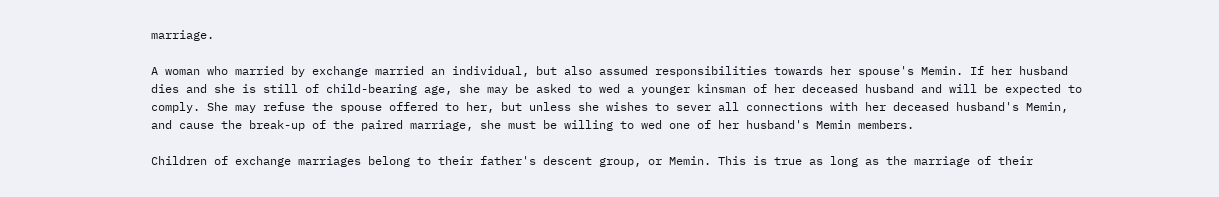marriage.

A woman who married by exchange married an individual, but also assumed responsibilities towards her spouse's Memin. If her husband dies and she is still of child-bearing age, she may be asked to wed a younger kinsman of her deceased husband and will be expected to comply. She may refuse the spouse offered to her, but unless she wishes to sever all connections with her deceased husband's Memin, and cause the break-up of the paired marriage, she must be willing to wed one of her husband's Memin members.

Children of exchange marriages belong to their father's descent group, or Memin. This is true as long as the marriage of their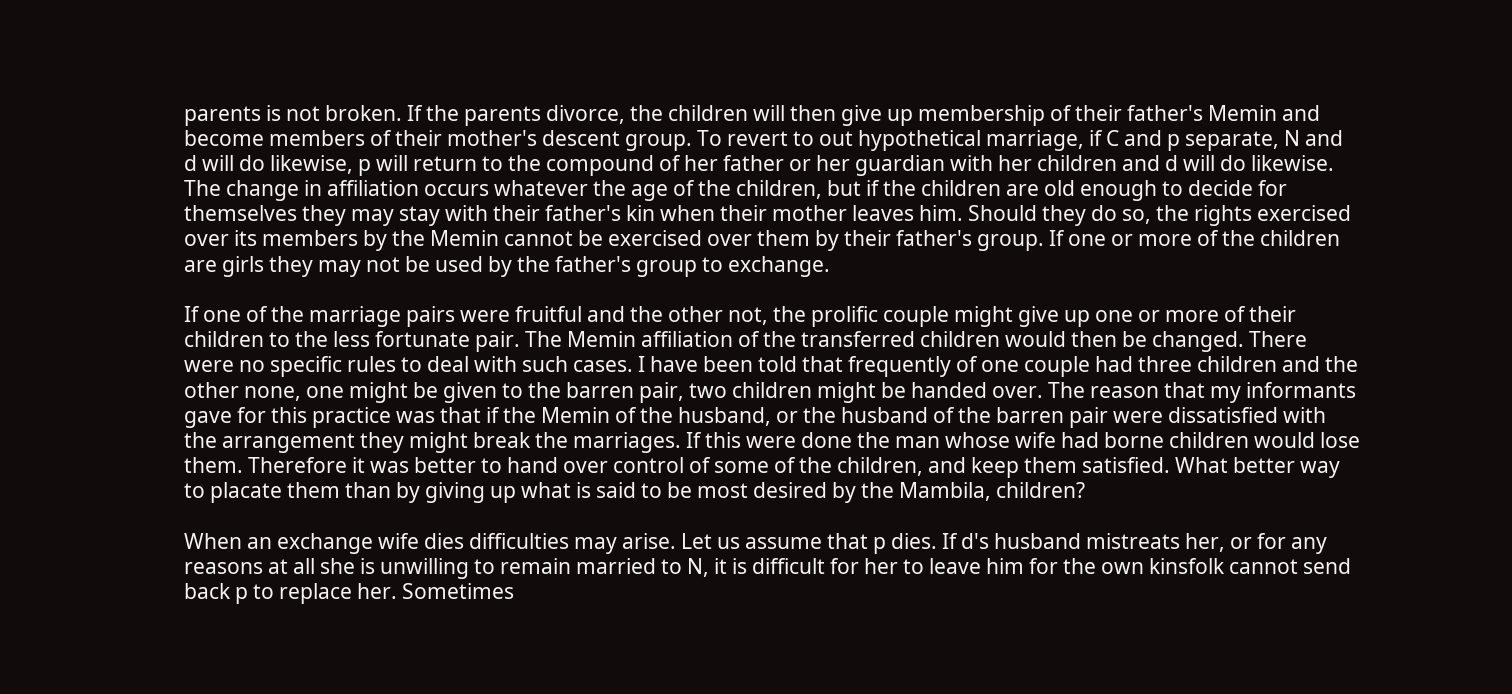parents is not broken. If the parents divorce, the children will then give up membership of their father's Memin and become members of their mother's descent group. To revert to out hypothetical marriage, if C and p separate, N and d will do likewise, p will return to the compound of her father or her guardian with her children and d will do likewise. The change in affiliation occurs whatever the age of the children, but if the children are old enough to decide for themselves they may stay with their father's kin when their mother leaves him. Should they do so, the rights exercised over its members by the Memin cannot be exercised over them by their father's group. If one or more of the children are girls they may not be used by the father's group to exchange.

If one of the marriage pairs were fruitful and the other not, the prolific couple might give up one or more of their children to the less fortunate pair. The Memin affiliation of the transferred children would then be changed. There were no specific rules to deal with such cases. I have been told that frequently of one couple had three children and the other none, one might be given to the barren pair, two children might be handed over. The reason that my informants gave for this practice was that if the Memin of the husband, or the husband of the barren pair were dissatisfied with the arrangement they might break the marriages. If this were done the man whose wife had borne children would lose them. Therefore it was better to hand over control of some of the children, and keep them satisfied. What better way to placate them than by giving up what is said to be most desired by the Mambila, children?

When an exchange wife dies difficulties may arise. Let us assume that p dies. If d's husband mistreats her, or for any reasons at all she is unwilling to remain married to N, it is difficult for her to leave him for the own kinsfolk cannot send back p to replace her. Sometimes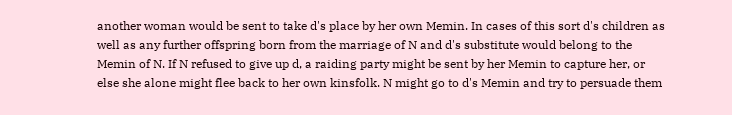another woman would be sent to take d's place by her own Memin. In cases of this sort d's children as well as any further offspring born from the marriage of N and d's substitute would belong to the Memin of N. If N refused to give up d, a raiding party might be sent by her Memin to capture her, or else she alone might flee back to her own kinsfolk. N might go to d's Memin and try to persuade them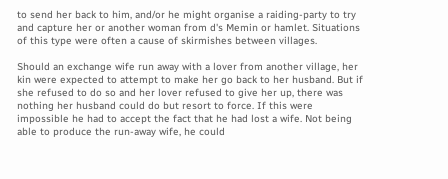to send her back to him, and/or he might organise a raiding-party to try and capture her or another woman from d's Memin or hamlet. Situations of this type were often a cause of skirmishes between villages.

Should an exchange wife run away with a lover from another village, her kin were expected to attempt to make her go back to her husband. But if she refused to do so and her lover refused to give her up, there was nothing her husband could do but resort to force. If this were impossible he had to accept the fact that he had lost a wife. Not being able to produce the run-away wife, he could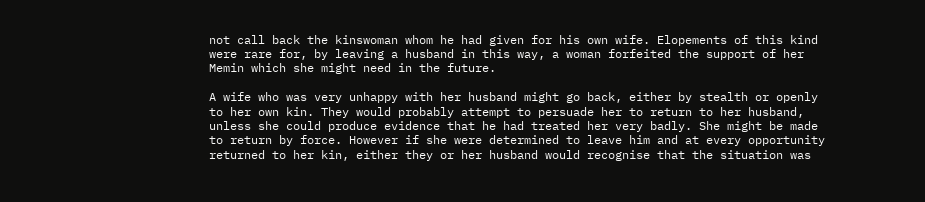not call back the kinswoman whom he had given for his own wife. Elopements of this kind were rare for, by leaving a husband in this way, a woman forfeited the support of her Memin which she might need in the future.

A wife who was very unhappy with her husband might go back, either by stealth or openly to her own kin. They would probably attempt to persuade her to return to her husband, unless she could produce evidence that he had treated her very badly. She might be made to return by force. However if she were determined to leave him and at every opportunity returned to her kin, either they or her husband would recognise that the situation was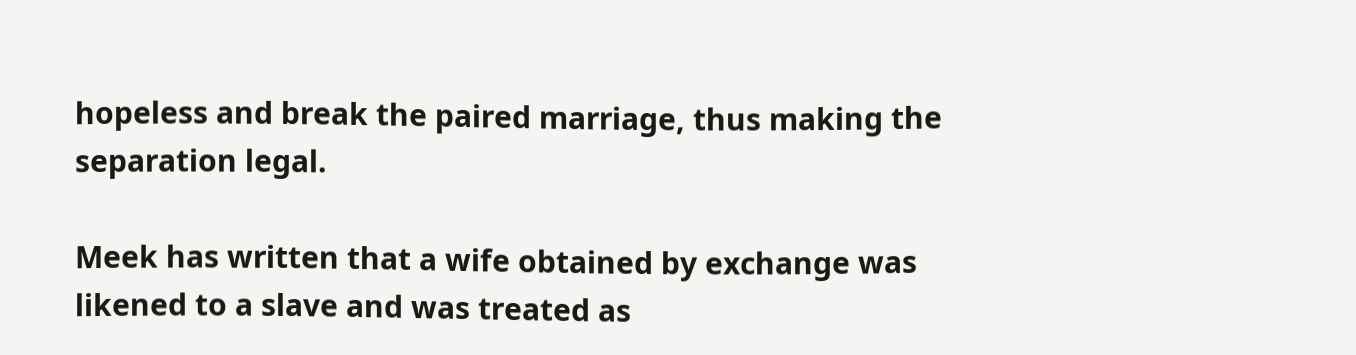hopeless and break the paired marriage, thus making the separation legal.

Meek has written that a wife obtained by exchange was likened to a slave and was treated as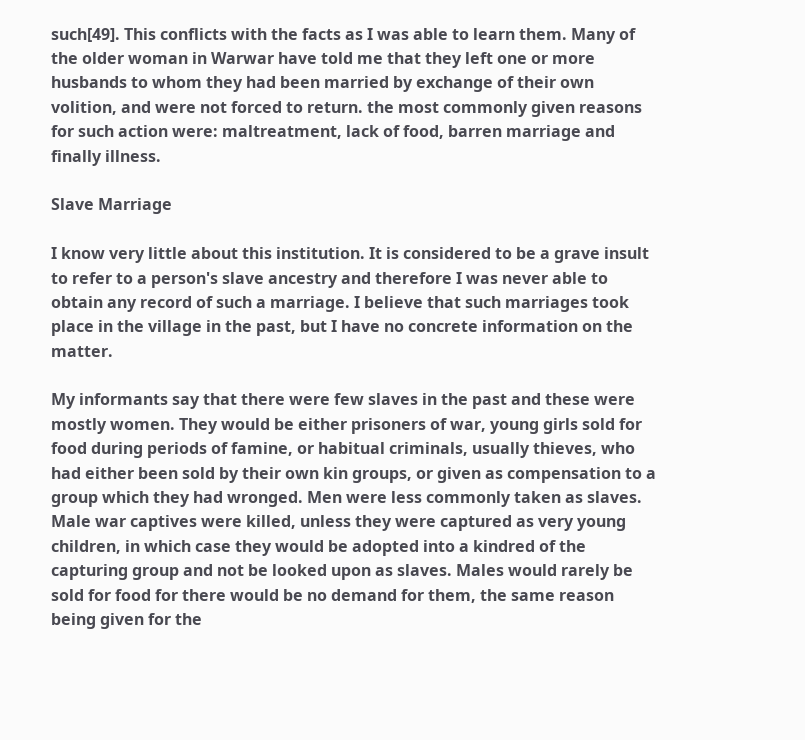such[49]. This conflicts with the facts as I was able to learn them. Many of the older woman in Warwar have told me that they left one or more husbands to whom they had been married by exchange of their own volition, and were not forced to return. the most commonly given reasons for such action were: maltreatment, lack of food, barren marriage and finally illness.

Slave Marriage

I know very little about this institution. It is considered to be a grave insult to refer to a person's slave ancestry and therefore I was never able to obtain any record of such a marriage. I believe that such marriages took place in the village in the past, but I have no concrete information on the matter.

My informants say that there were few slaves in the past and these were mostly women. They would be either prisoners of war, young girls sold for food during periods of famine, or habitual criminals, usually thieves, who had either been sold by their own kin groups, or given as compensation to a group which they had wronged. Men were less commonly taken as slaves. Male war captives were killed, unless they were captured as very young children, in which case they would be adopted into a kindred of the capturing group and not be looked upon as slaves. Males would rarely be sold for food for there would be no demand for them, the same reason being given for the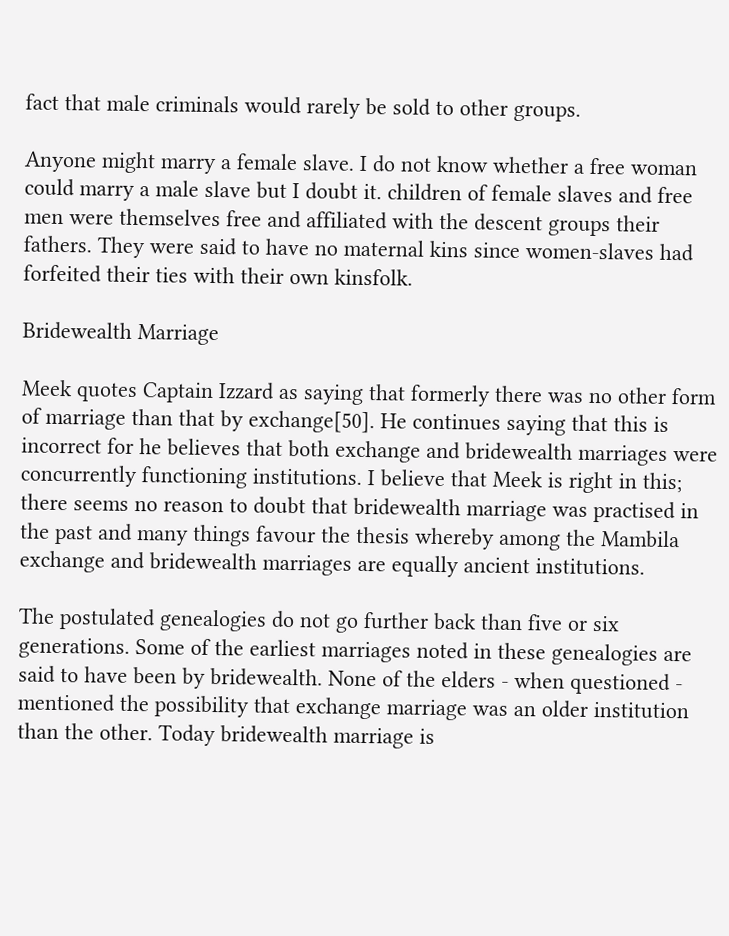fact that male criminals would rarely be sold to other groups.

Anyone might marry a female slave. I do not know whether a free woman could marry a male slave but I doubt it. children of female slaves and free men were themselves free and affiliated with the descent groups their fathers. They were said to have no maternal kins since women-slaves had forfeited their ties with their own kinsfolk.

Bridewealth Marriage

Meek quotes Captain Izzard as saying that formerly there was no other form of marriage than that by exchange[50]. He continues saying that this is incorrect for he believes that both exchange and bridewealth marriages were concurrently functioning institutions. I believe that Meek is right in this; there seems no reason to doubt that bridewealth marriage was practised in the past and many things favour the thesis whereby among the Mambila exchange and bridewealth marriages are equally ancient institutions.

The postulated genealogies do not go further back than five or six generations. Some of the earliest marriages noted in these genealogies are said to have been by bridewealth. None of the elders - when questioned - mentioned the possibility that exchange marriage was an older institution than the other. Today bridewealth marriage is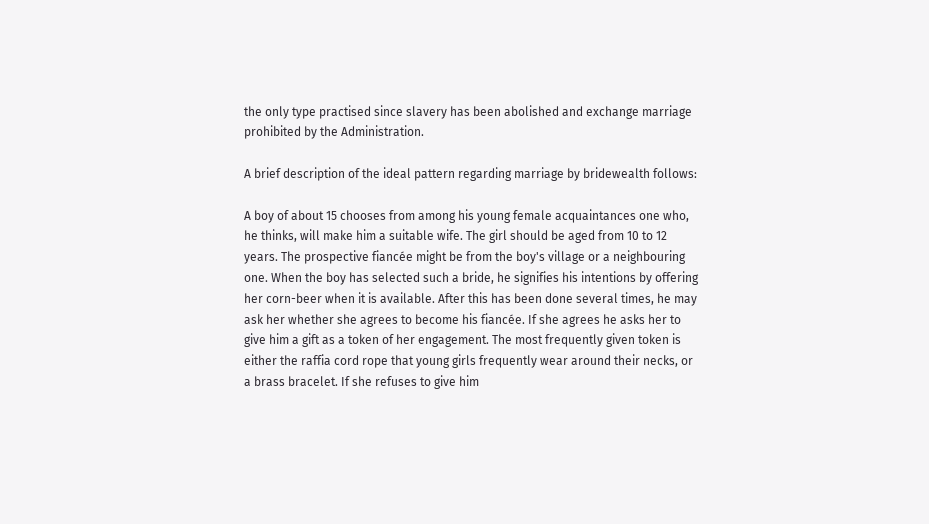the only type practised since slavery has been abolished and exchange marriage prohibited by the Administration.

A brief description of the ideal pattern regarding marriage by bridewealth follows:

A boy of about 15 chooses from among his young female acquaintances one who, he thinks, will make him a suitable wife. The girl should be aged from 10 to 12 years. The prospective fiancée might be from the boy's village or a neighbouring one. When the boy has selected such a bride, he signifies his intentions by offering her corn-beer when it is available. After this has been done several times, he may ask her whether she agrees to become his fiancée. If she agrees he asks her to give him a gift as a token of her engagement. The most frequently given token is either the raffia cord rope that young girls frequently wear around their necks, or a brass bracelet. If she refuses to give him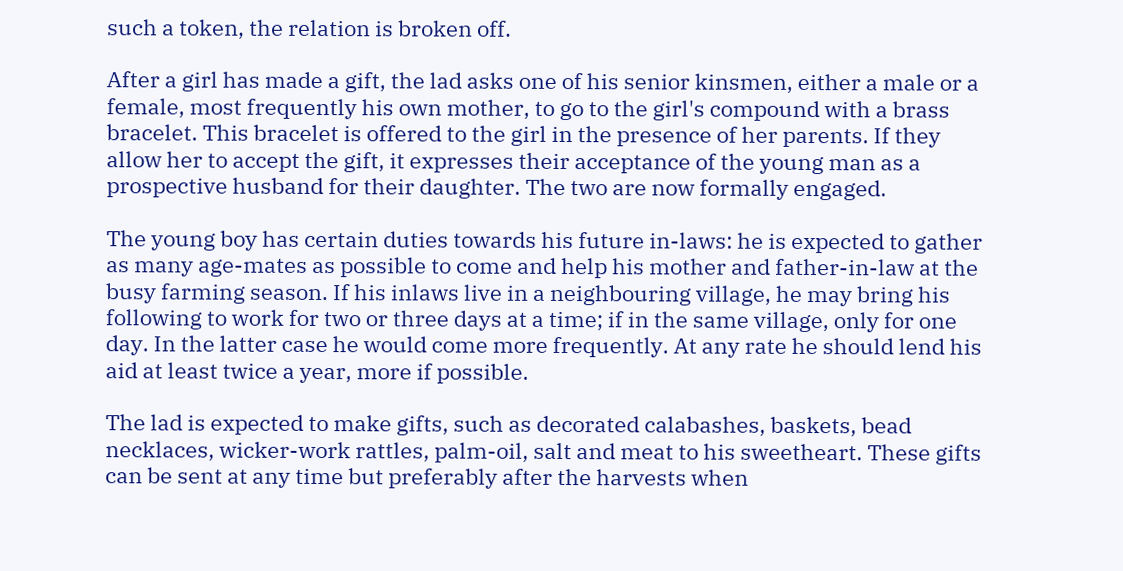such a token, the relation is broken off.

After a girl has made a gift, the lad asks one of his senior kinsmen, either a male or a female, most frequently his own mother, to go to the girl's compound with a brass bracelet. This bracelet is offered to the girl in the presence of her parents. If they allow her to accept the gift, it expresses their acceptance of the young man as a prospective husband for their daughter. The two are now formally engaged.

The young boy has certain duties towards his future in-laws: he is expected to gather as many age-mates as possible to come and help his mother and father-in-law at the busy farming season. If his inlaws live in a neighbouring village, he may bring his following to work for two or three days at a time; if in the same village, only for one day. In the latter case he would come more frequently. At any rate he should lend his aid at least twice a year, more if possible.

The lad is expected to make gifts, such as decorated calabashes, baskets, bead necklaces, wicker-work rattles, palm-oil, salt and meat to his sweetheart. These gifts can be sent at any time but preferably after the harvests when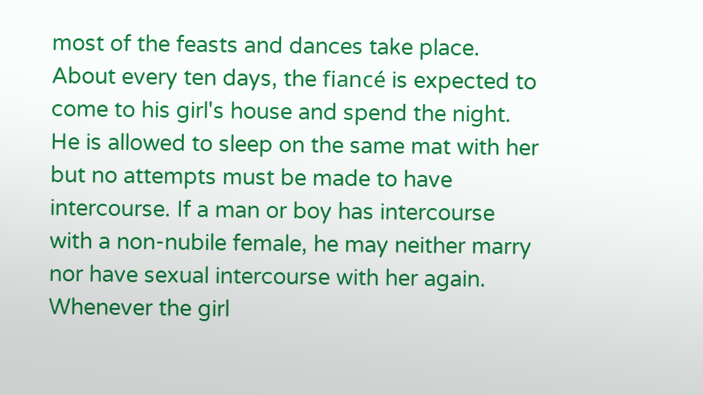most of the feasts and dances take place. About every ten days, the fiancé is expected to come to his girl's house and spend the night. He is allowed to sleep on the same mat with her but no attempts must be made to have intercourse. If a man or boy has intercourse with a non-nubile female, he may neither marry nor have sexual intercourse with her again. Whenever the girl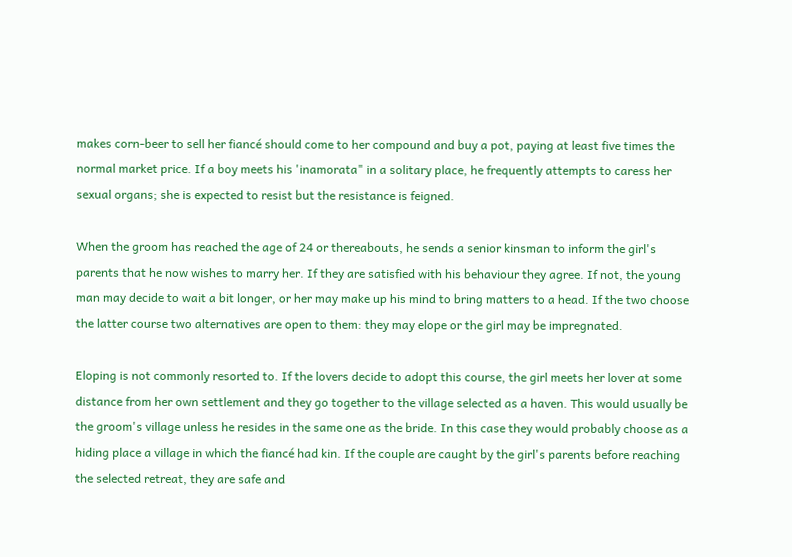makes corn-beer to sell her fiancé should come to her compound and buy a pot, paying at least five times the normal market price. If a boy meets his 'inamorata" in a solitary place, he frequently attempts to caress her sexual organs; she is expected to resist but the resistance is feigned.

When the groom has reached the age of 24 or thereabouts, he sends a senior kinsman to inform the girl's parents that he now wishes to marry her. If they are satisfied with his behaviour they agree. If not, the young man may decide to wait a bit longer, or her may make up his mind to bring matters to a head. If the two choose the latter course two alternatives are open to them: they may elope or the girl may be impregnated.

Eloping is not commonly resorted to. If the lovers decide to adopt this course, the girl meets her lover at some distance from her own settlement and they go together to the village selected as a haven. This would usually be the groom's village unless he resides in the same one as the bride. In this case they would probably choose as a hiding place a village in which the fiancé had kin. If the couple are caught by the girl's parents before reaching the selected retreat, they are safe and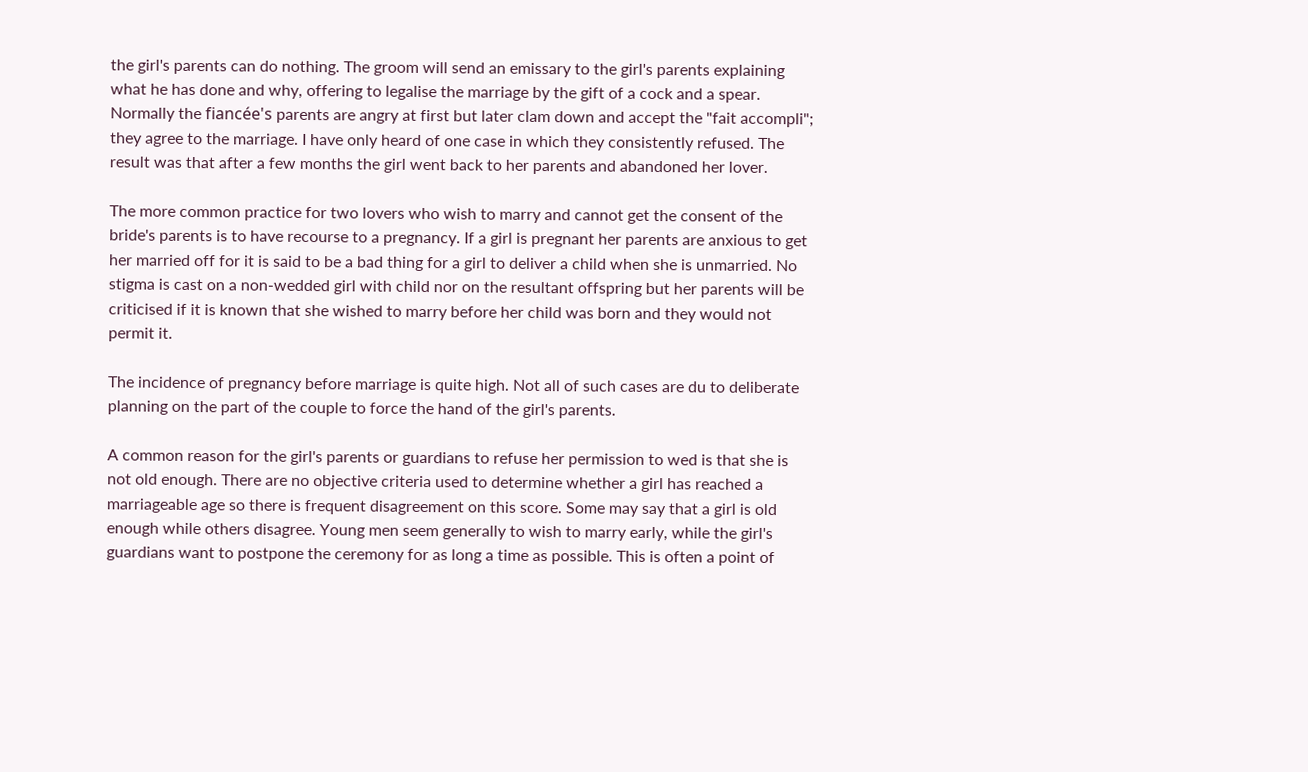the girl's parents can do nothing. The groom will send an emissary to the girl's parents explaining what he has done and why, offering to legalise the marriage by the gift of a cock and a spear. Normally the fiancée's parents are angry at first but later clam down and accept the "fait accompli"; they agree to the marriage. I have only heard of one case in which they consistently refused. The result was that after a few months the girl went back to her parents and abandoned her lover.

The more common practice for two lovers who wish to marry and cannot get the consent of the bride's parents is to have recourse to a pregnancy. If a girl is pregnant her parents are anxious to get her married off for it is said to be a bad thing for a girl to deliver a child when she is unmarried. No stigma is cast on a non-wedded girl with child nor on the resultant offspring but her parents will be criticised if it is known that she wished to marry before her child was born and they would not permit it.

The incidence of pregnancy before marriage is quite high. Not all of such cases are du to deliberate planning on the part of the couple to force the hand of the girl's parents.

A common reason for the girl's parents or guardians to refuse her permission to wed is that she is not old enough. There are no objective criteria used to determine whether a girl has reached a marriageable age so there is frequent disagreement on this score. Some may say that a girl is old enough while others disagree. Young men seem generally to wish to marry early, while the girl's guardians want to postpone the ceremony for as long a time as possible. This is often a point of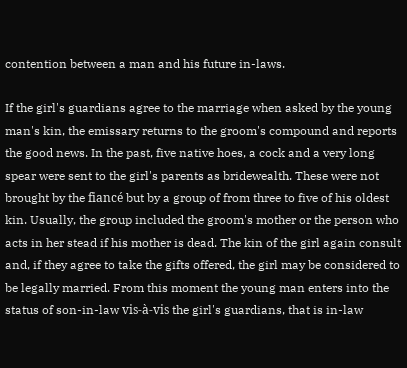contention between a man and his future in-laws.

If the girl's guardians agree to the marriage when asked by the young man's kin, the emissary returns to the groom's compound and reports the good news. In the past, five native hoes, a cock and a very long spear were sent to the girl's parents as bridewealth. These were not brought by the fiancé but by a group of from three to five of his oldest kin. Usually, the group included the groom's mother or the person who acts in her stead if his mother is dead. The kin of the girl again consult and, if they agree to take the gifts offered, the girl may be considered to be legally married. From this moment the young man enters into the status of son-in-law vis-à-vis the girl's guardians, that is in-law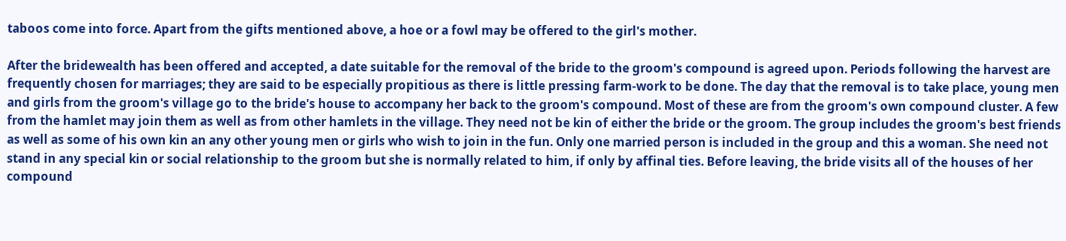taboos come into force. Apart from the gifts mentioned above, a hoe or a fowl may be offered to the girl's mother.

After the bridewealth has been offered and accepted, a date suitable for the removal of the bride to the groom's compound is agreed upon. Periods following the harvest are frequently chosen for marriages; they are said to be especially propitious as there is little pressing farm-work to be done. The day that the removal is to take place, young men and girls from the groom's village go to the bride's house to accompany her back to the groom's compound. Most of these are from the groom's own compound cluster. A few from the hamlet may join them as well as from other hamlets in the village. They need not be kin of either the bride or the groom. The group includes the groom's best friends as well as some of his own kin an any other young men or girls who wish to join in the fun. Only one married person is included in the group and this a woman. She need not stand in any special kin or social relationship to the groom but she is normally related to him, if only by affinal ties. Before leaving, the bride visits all of the houses of her compound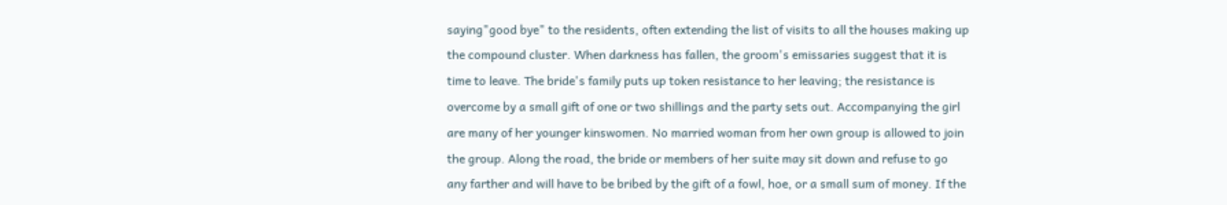saying"good bye" to the residents, often extending the list of visits to all the houses making up the compound cluster. When darkness has fallen, the groom's emissaries suggest that it is time to leave. The bride's family puts up token resistance to her leaving; the resistance is overcome by a small gift of one or two shillings and the party sets out. Accompanying the girl are many of her younger kinswomen. No married woman from her own group is allowed to join the group. Along the road, the bride or members of her suite may sit down and refuse to go any farther and will have to be bribed by the gift of a fowl, hoe, or a small sum of money. If the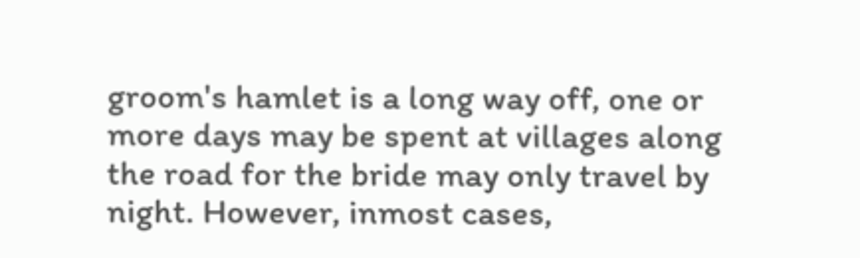groom's hamlet is a long way off, one or more days may be spent at villages along the road for the bride may only travel by night. However, inmost cases,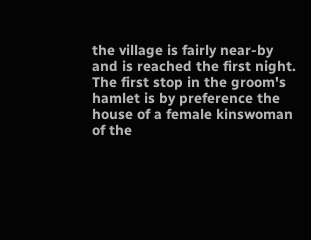the village is fairly near-by and is reached the first night. The first stop in the groom's hamlet is by preference the house of a female kinswoman of the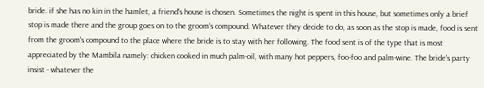bride. if she has no kin in the hamlet, a friend's house is chosen. Sometimes the night is spent in this house, but sometimes only a brief stop is made there and the group goes on to the groom's compound. Whatever they decide to do, as soon as the stop is made, food is sent from the groom's compound to the place where the bride is to stay with her following. The food sent is of the type that is most appreciated by the Mambila namely: chicken cooked in much palm-oil, with many hot peppers, foo-foo and palm-wine. The bride's party insist - whatever the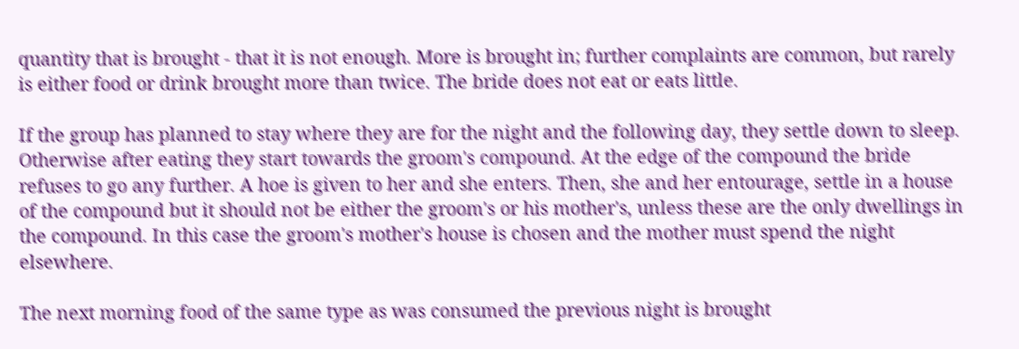quantity that is brought - that it is not enough. More is brought in; further complaints are common, but rarely is either food or drink brought more than twice. The bride does not eat or eats little.

If the group has planned to stay where they are for the night and the following day, they settle down to sleep. Otherwise after eating they start towards the groom's compound. At the edge of the compound the bride refuses to go any further. A hoe is given to her and she enters. Then, she and her entourage, settle in a house of the compound but it should not be either the groom's or his mother's, unless these are the only dwellings in the compound. In this case the groom's mother's house is chosen and the mother must spend the night elsewhere.

The next morning food of the same type as was consumed the previous night is brought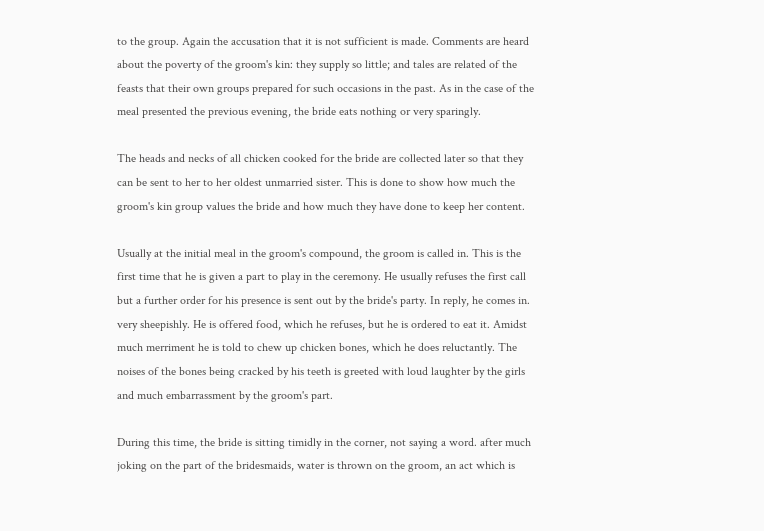to the group. Again the accusation that it is not sufficient is made. Comments are heard about the poverty of the groom's kin: they supply so little; and tales are related of the feasts that their own groups prepared for such occasions in the past. As in the case of the meal presented the previous evening, the bride eats nothing or very sparingly.

The heads and necks of all chicken cooked for the bride are collected later so that they can be sent to her to her oldest unmarried sister. This is done to show how much the groom's kin group values the bride and how much they have done to keep her content.

Usually at the initial meal in the groom's compound, the groom is called in. This is the first time that he is given a part to play in the ceremony. He usually refuses the first call but a further order for his presence is sent out by the bride's party. In reply, he comes in. very sheepishly. He is offered food, which he refuses, but he is ordered to eat it. Amidst much merriment he is told to chew up chicken bones, which he does reluctantly. The noises of the bones being cracked by his teeth is greeted with loud laughter by the girls and much embarrassment by the groom's part.

During this time, the bride is sitting timidly in the corner, not saying a word. after much joking on the part of the bridesmaids, water is thrown on the groom, an act which is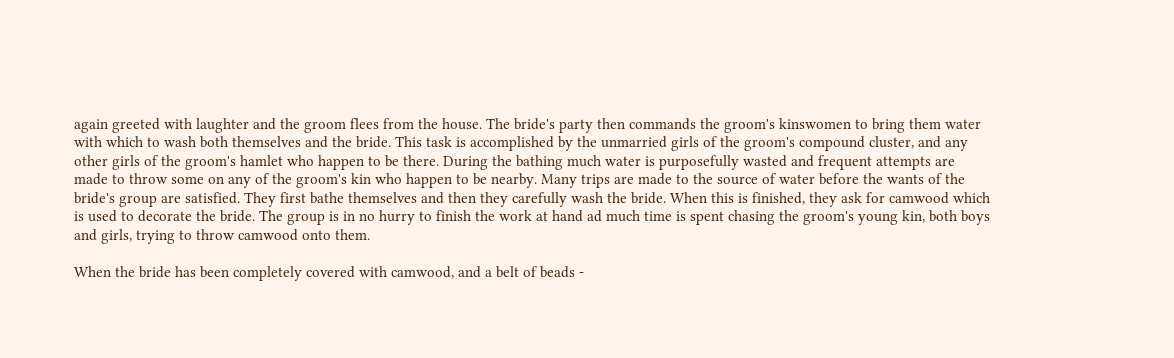again greeted with laughter and the groom flees from the house. The bride's party then commands the groom's kinswomen to bring them water with which to wash both themselves and the bride. This task is accomplished by the unmarried girls of the groom's compound cluster, and any other girls of the groom's hamlet who happen to be there. During the bathing much water is purposefully wasted and frequent attempts are made to throw some on any of the groom's kin who happen to be nearby. Many trips are made to the source of water before the wants of the bride's group are satisfied. They first bathe themselves and then they carefully wash the bride. When this is finished, they ask for camwood which is used to decorate the bride. The group is in no hurry to finish the work at hand ad much time is spent chasing the groom's young kin, both boys and girls, trying to throw camwood onto them.

When the bride has been completely covered with camwood, and a belt of beads -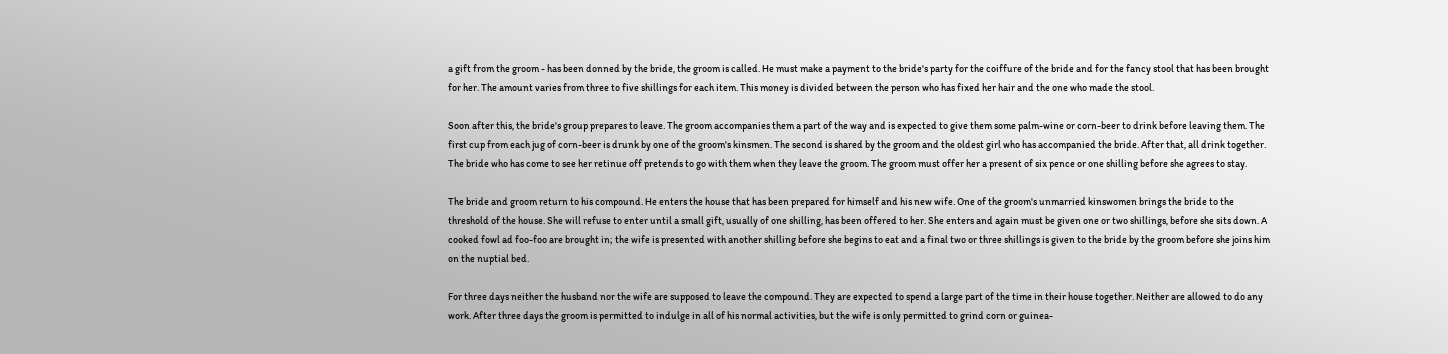a gift from the groom - has been donned by the bride, the groom is called. He must make a payment to the bride's party for the coiffure of the bride and for the fancy stool that has been brought for her. The amount varies from three to five shillings for each item. This money is divided between the person who has fixed her hair and the one who made the stool.

Soon after this, the bride's group prepares to leave. The groom accompanies them a part of the way and is expected to give them some palm-wine or corn-beer to drink before leaving them. The first cup from each jug of corn-beer is drunk by one of the groom's kinsmen. The second is shared by the groom and the oldest girl who has accompanied the bride. After that, all drink together. The bride who has come to see her retinue off pretends to go with them when they leave the groom. The groom must offer her a present of six pence or one shilling before she agrees to stay.

The bride and groom return to his compound. He enters the house that has been prepared for himself and his new wife. One of the groom's unmarried kinswomen brings the bride to the threshold of the house. She will refuse to enter until a small gift, usually of one shilling, has been offered to her. She enters and again must be given one or two shillings, before she sits down. A cooked fowl ad foo-foo are brought in; the wife is presented with another shilling before she begins to eat and a final two or three shillings is given to the bride by the groom before she joins him on the nuptial bed.

For three days neither the husband nor the wife are supposed to leave the compound. They are expected to spend a large part of the time in their house together. Neither are allowed to do any work. After three days the groom is permitted to indulge in all of his normal activities, but the wife is only permitted to grind corn or guinea-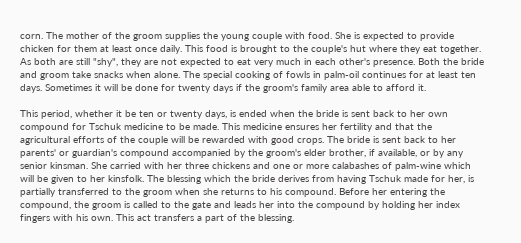corn. The mother of the groom supplies the young couple with food. She is expected to provide chicken for them at least once daily. This food is brought to the couple's hut where they eat together. As both are still "shy", they are not expected to eat very much in each other's presence. Both the bride and groom take snacks when alone. The special cooking of fowls in palm-oil continues for at least ten days. Sometimes it will be done for twenty days if the groom's family area able to afford it.

This period, whether it be ten or twenty days, is ended when the bride is sent back to her own compound for Tschuk medicine to be made. This medicine ensures her fertility and that the agricultural efforts of the couple will be rewarded with good crops. The bride is sent back to her parents' or guardian's compound accompanied by the groom's elder brother, if available, or by any senior kinsman. She carried with her three chickens and one or more calabashes of palm-wine which will be given to her kinsfolk. The blessing which the bride derives from having Tschuk made for her, is partially transferred to the groom when she returns to his compound. Before her entering the compound, the groom is called to the gate and leads her into the compound by holding her index fingers with his own. This act transfers a part of the blessing.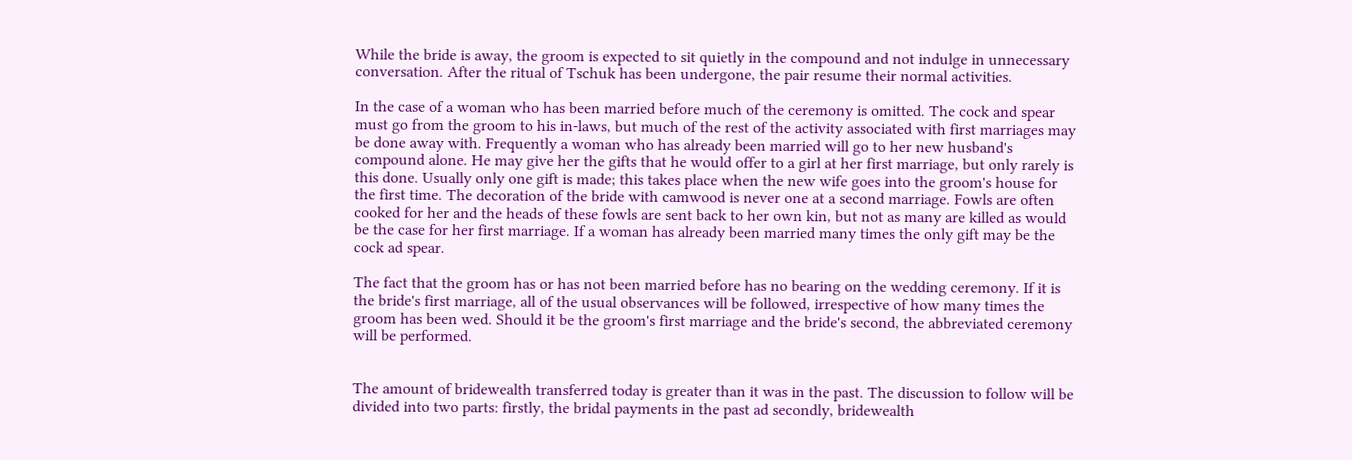While the bride is away, the groom is expected to sit quietly in the compound and not indulge in unnecessary conversation. After the ritual of Tschuk has been undergone, the pair resume their normal activities.

In the case of a woman who has been married before much of the ceremony is omitted. The cock and spear must go from the groom to his in-laws, but much of the rest of the activity associated with first marriages may be done away with. Frequently a woman who has already been married will go to her new husband's compound alone. He may give her the gifts that he would offer to a girl at her first marriage, but only rarely is this done. Usually only one gift is made; this takes place when the new wife goes into the groom's house for the first time. The decoration of the bride with camwood is never one at a second marriage. Fowls are often cooked for her and the heads of these fowls are sent back to her own kin, but not as many are killed as would be the case for her first marriage. If a woman has already been married many times the only gift may be the cock ad spear.

The fact that the groom has or has not been married before has no bearing on the wedding ceremony. If it is the bride's first marriage, all of the usual observances will be followed, irrespective of how many times the groom has been wed. Should it be the groom's first marriage and the bride's second, the abbreviated ceremony will be performed.


The amount of bridewealth transferred today is greater than it was in the past. The discussion to follow will be divided into two parts: firstly, the bridal payments in the past ad secondly, bridewealth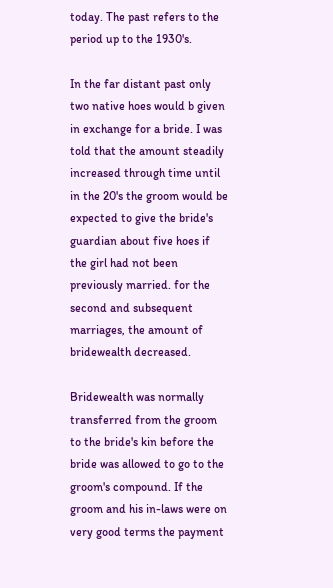today. The past refers to the period up to the 1930's.

In the far distant past only two native hoes would b given in exchange for a bride. I was told that the amount steadily increased through time until in the 20's the groom would be expected to give the bride's guardian about five hoes if the girl had not been previously married. for the second and subsequent marriages, the amount of bridewealth decreased.

Bridewealth was normally transferred from the groom to the bride's kin before the bride was allowed to go to the groom's compound. If the groom and his in-laws were on very good terms the payment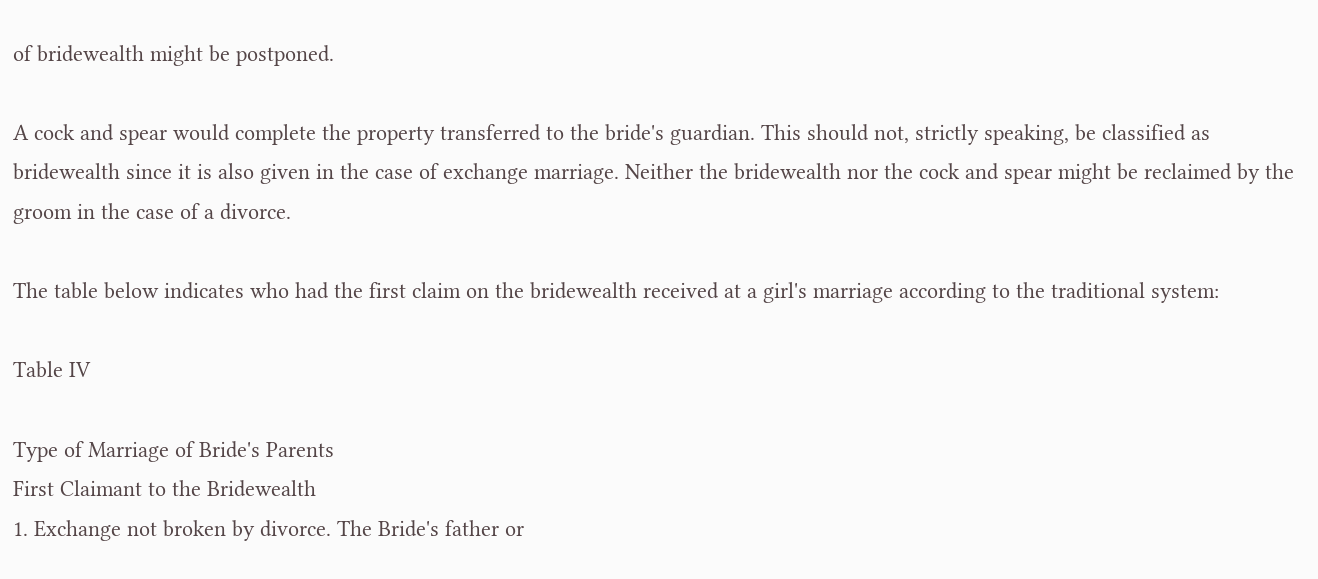of bridewealth might be postponed.

A cock and spear would complete the property transferred to the bride's guardian. This should not, strictly speaking, be classified as bridewealth since it is also given in the case of exchange marriage. Neither the bridewealth nor the cock and spear might be reclaimed by the groom in the case of a divorce.

The table below indicates who had the first claim on the bridewealth received at a girl's marriage according to the traditional system:

Table IV

Type of Marriage of Bride's Parents
First Claimant to the Bridewealth
1. Exchange not broken by divorce. The Bride's father or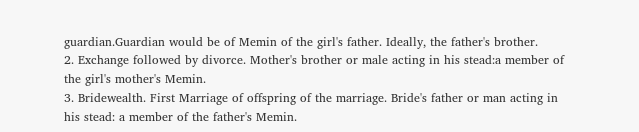guardian.Guardian would be of Memin of the girl's father. Ideally, the father's brother.
2. Exchange followed by divorce. Mother's brother or male acting in his stead:a member of the girl's mother's Memin.
3. Bridewealth. First Marriage of offspring of the marriage. Bride's father or man acting in his stead: a member of the father's Memin.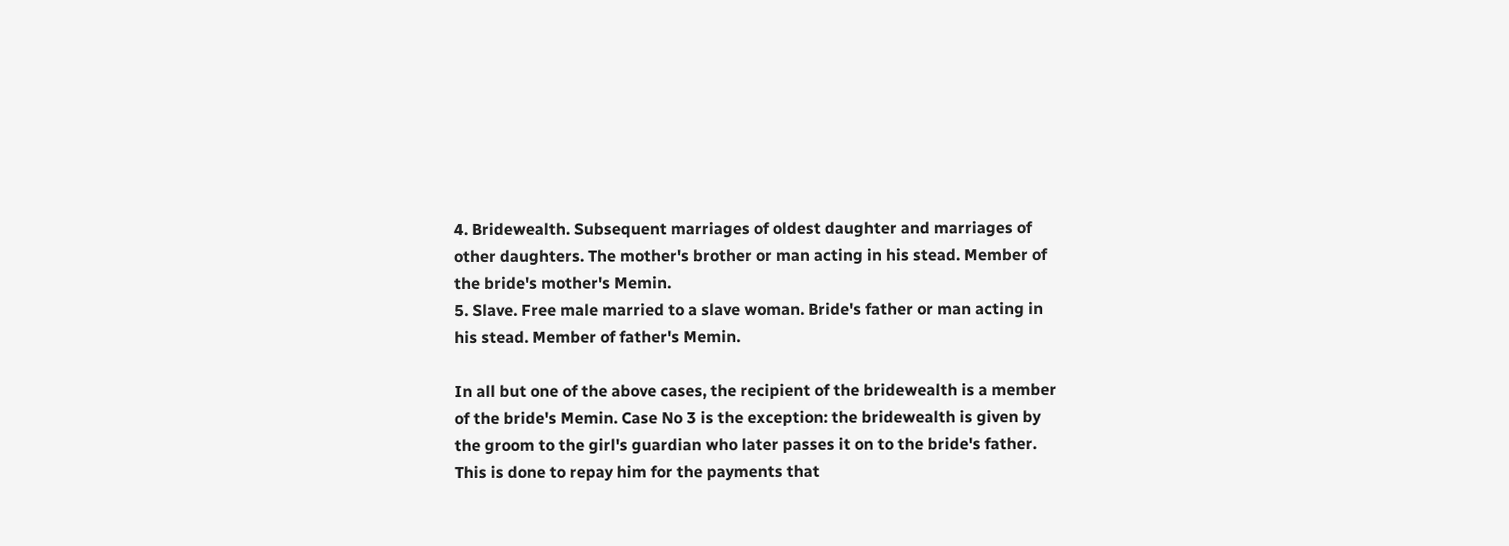4. Bridewealth. Subsequent marriages of oldest daughter and marriages of other daughters. The mother's brother or man acting in his stead. Member of the bride's mother's Memin.
5. Slave. Free male married to a slave woman. Bride's father or man acting in his stead. Member of father's Memin.

In all but one of the above cases, the recipient of the bridewealth is a member of the bride's Memin. Case No 3 is the exception: the bridewealth is given by the groom to the girl's guardian who later passes it on to the bride's father. This is done to repay him for the payments that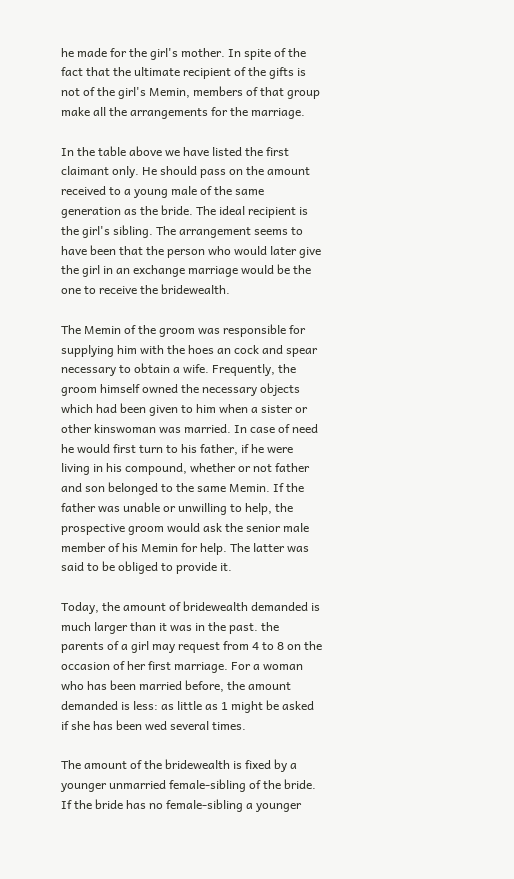he made for the girl's mother. In spite of the fact that the ultimate recipient of the gifts is not of the girl's Memin, members of that group make all the arrangements for the marriage.

In the table above we have listed the first claimant only. He should pass on the amount received to a young male of the same generation as the bride. The ideal recipient is the girl's sibling. The arrangement seems to have been that the person who would later give the girl in an exchange marriage would be the one to receive the bridewealth.

The Memin of the groom was responsible for supplying him with the hoes an cock and spear necessary to obtain a wife. Frequently, the groom himself owned the necessary objects which had been given to him when a sister or other kinswoman was married. In case of need he would first turn to his father, if he were living in his compound, whether or not father and son belonged to the same Memin. If the father was unable or unwilling to help, the prospective groom would ask the senior male member of his Memin for help. The latter was said to be obliged to provide it.

Today, the amount of bridewealth demanded is much larger than it was in the past. the parents of a girl may request from 4 to 8 on the occasion of her first marriage. For a woman who has been married before, the amount demanded is less: as little as 1 might be asked if she has been wed several times.

The amount of the bridewealth is fixed by a younger unmarried female-sibling of the bride. If the bride has no female-sibling a younger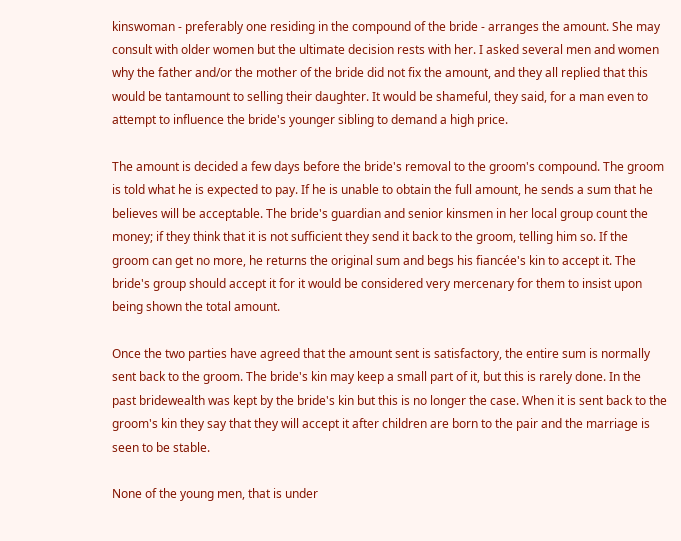kinswoman - preferably one residing in the compound of the bride - arranges the amount. She may consult with older women but the ultimate decision rests with her. I asked several men and women why the father and/or the mother of the bride did not fix the amount, and they all replied that this would be tantamount to selling their daughter. It would be shameful, they said, for a man even to attempt to influence the bride's younger sibling to demand a high price.

The amount is decided a few days before the bride's removal to the groom's compound. The groom is told what he is expected to pay. If he is unable to obtain the full amount, he sends a sum that he believes will be acceptable. The bride's guardian and senior kinsmen in her local group count the money; if they think that it is not sufficient they send it back to the groom, telling him so. If the groom can get no more, he returns the original sum and begs his fiancée's kin to accept it. The bride's group should accept it for it would be considered very mercenary for them to insist upon being shown the total amount.

Once the two parties have agreed that the amount sent is satisfactory, the entire sum is normally sent back to the groom. The bride's kin may keep a small part of it, but this is rarely done. In the past bridewealth was kept by the bride's kin but this is no longer the case. When it is sent back to the groom's kin they say that they will accept it after children are born to the pair and the marriage is seen to be stable.

None of the young men, that is under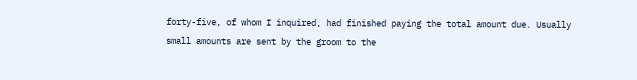forty-five, of whom I inquired, had finished paying the total amount due. Usually small amounts are sent by the groom to the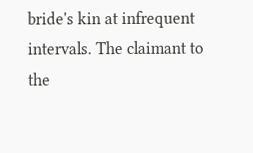bride's kin at infrequent intervals. The claimant to the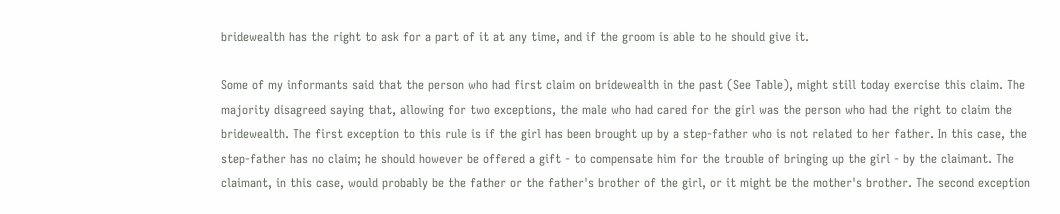bridewealth has the right to ask for a part of it at any time, and if the groom is able to he should give it.

Some of my informants said that the person who had first claim on bridewealth in the past (See Table), might still today exercise this claim. The majority disagreed saying that, allowing for two exceptions, the male who had cared for the girl was the person who had the right to claim the bridewealth. The first exception to this rule is if the girl has been brought up by a step-father who is not related to her father. In this case, the step-father has no claim; he should however be offered a gift - to compensate him for the trouble of bringing up the girl - by the claimant. The claimant, in this case, would probably be the father or the father's brother of the girl, or it might be the mother's brother. The second exception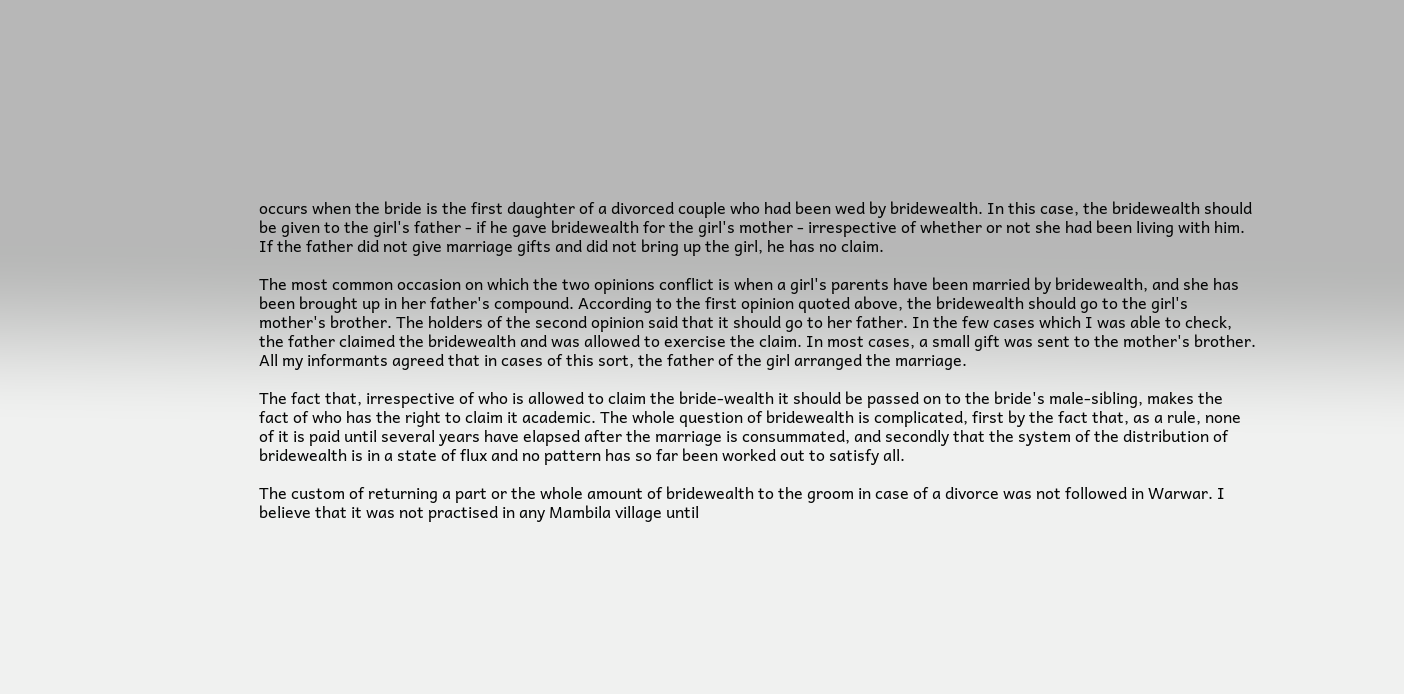occurs when the bride is the first daughter of a divorced couple who had been wed by bridewealth. In this case, the bridewealth should be given to the girl's father - if he gave bridewealth for the girl's mother - irrespective of whether or not she had been living with him. If the father did not give marriage gifts and did not bring up the girl, he has no claim.

The most common occasion on which the two opinions conflict is when a girl's parents have been married by bridewealth, and she has been brought up in her father's compound. According to the first opinion quoted above, the bridewealth should go to the girl's mother's brother. The holders of the second opinion said that it should go to her father. In the few cases which I was able to check, the father claimed the bridewealth and was allowed to exercise the claim. In most cases, a small gift was sent to the mother's brother. All my informants agreed that in cases of this sort, the father of the girl arranged the marriage.

The fact that, irrespective of who is allowed to claim the bride-wealth it should be passed on to the bride's male-sibling, makes the fact of who has the right to claim it academic. The whole question of bridewealth is complicated, first by the fact that, as a rule, none of it is paid until several years have elapsed after the marriage is consummated, and secondly that the system of the distribution of bridewealth is in a state of flux and no pattern has so far been worked out to satisfy all.

The custom of returning a part or the whole amount of bridewealth to the groom in case of a divorce was not followed in Warwar. I believe that it was not practised in any Mambila village until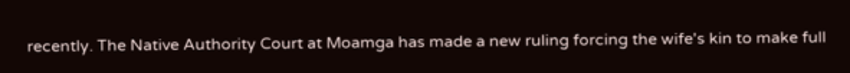recently. The Native Authority Court at Moamga has made a new ruling forcing the wife's kin to make full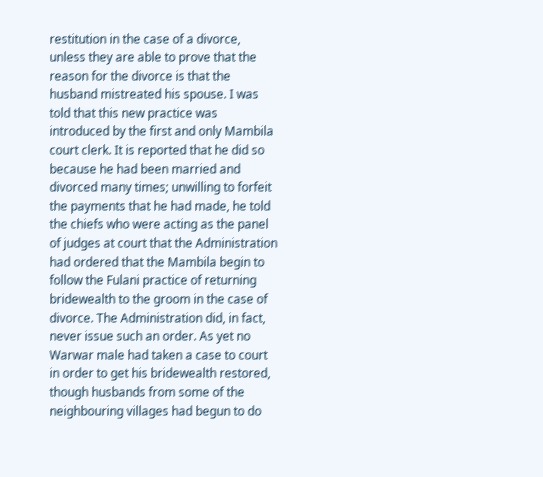restitution in the case of a divorce, unless they are able to prove that the reason for the divorce is that the husband mistreated his spouse. I was told that this new practice was introduced by the first and only Mambila court clerk. It is reported that he did so because he had been married and divorced many times; unwilling to forfeit the payments that he had made, he told the chiefs who were acting as the panel of judges at court that the Administration had ordered that the Mambila begin to follow the Fulani practice of returning bridewealth to the groom in the case of divorce. The Administration did, in fact, never issue such an order. As yet no Warwar male had taken a case to court in order to get his bridewealth restored, though husbands from some of the neighbouring villages had begun to do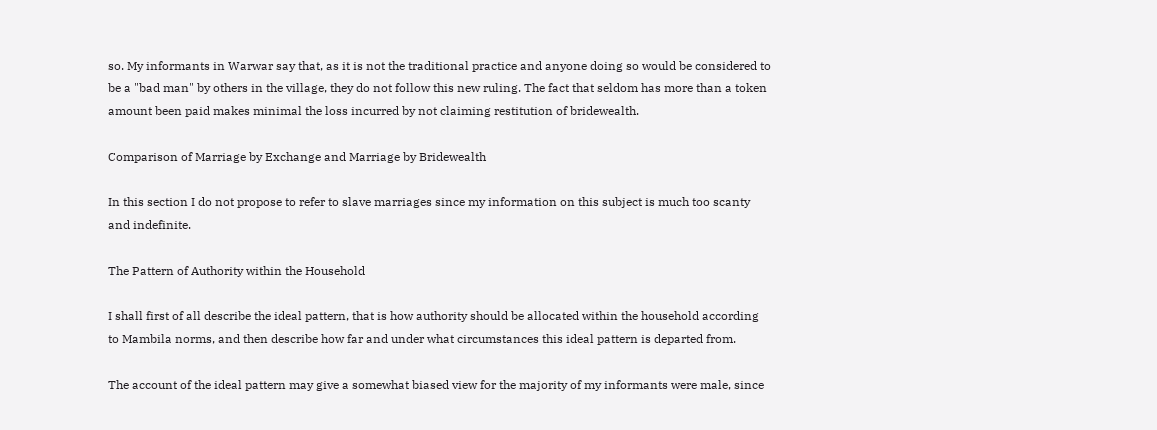so. My informants in Warwar say that, as it is not the traditional practice and anyone doing so would be considered to be a "bad man" by others in the village, they do not follow this new ruling. The fact that seldom has more than a token amount been paid makes minimal the loss incurred by not claiming restitution of bridewealth.

Comparison of Marriage by Exchange and Marriage by Bridewealth

In this section I do not propose to refer to slave marriages since my information on this subject is much too scanty and indefinite.

The Pattern of Authority within the Household

I shall first of all describe the ideal pattern, that is how authority should be allocated within the household according to Mambila norms, and then describe how far and under what circumstances this ideal pattern is departed from.

The account of the ideal pattern may give a somewhat biased view for the majority of my informants were male, since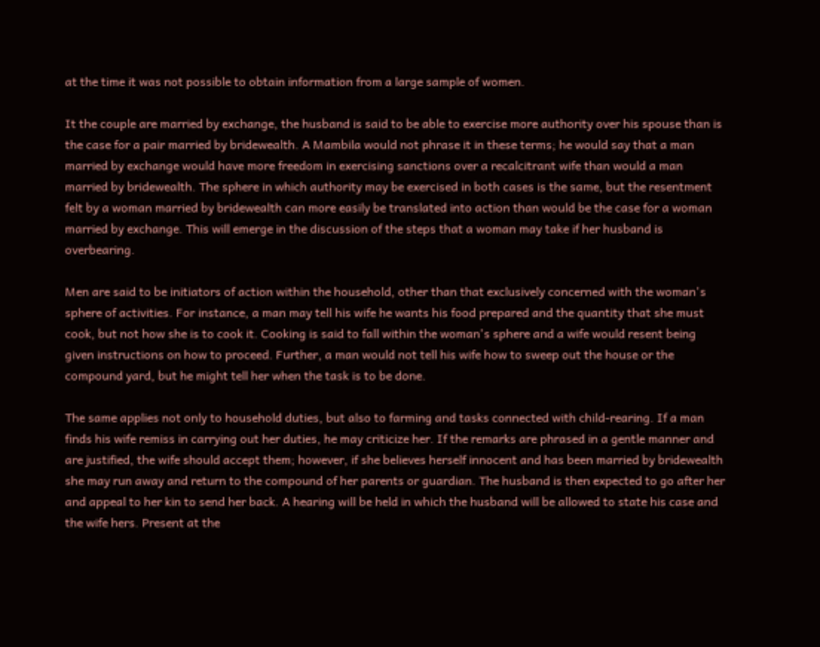at the time it was not possible to obtain information from a large sample of women.

It the couple are married by exchange, the husband is said to be able to exercise more authority over his spouse than is the case for a pair married by bridewealth. A Mambila would not phrase it in these terms; he would say that a man married by exchange would have more freedom in exercising sanctions over a recalcitrant wife than would a man married by bridewealth. The sphere in which authority may be exercised in both cases is the same, but the resentment felt by a woman married by bridewealth can more easily be translated into action than would be the case for a woman married by exchange. This will emerge in the discussion of the steps that a woman may take if her husband is overbearing.

Men are said to be initiators of action within the household, other than that exclusively concerned with the woman's sphere of activities. For instance, a man may tell his wife he wants his food prepared and the quantity that she must cook, but not how she is to cook it. Cooking is said to fall within the woman's sphere and a wife would resent being given instructions on how to proceed. Further, a man would not tell his wife how to sweep out the house or the compound yard, but he might tell her when the task is to be done.

The same applies not only to household duties, but also to farming and tasks connected with child-rearing. If a man finds his wife remiss in carrying out her duties, he may criticize her. If the remarks are phrased in a gentle manner and are justified, the wife should accept them; however, if she believes herself innocent and has been married by bridewealth she may run away and return to the compound of her parents or guardian. The husband is then expected to go after her and appeal to her kin to send her back. A hearing will be held in which the husband will be allowed to state his case and the wife hers. Present at the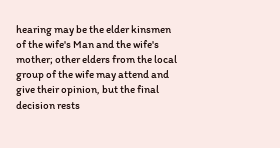hearing may be the elder kinsmen of the wife's Man and the wife's mother; other elders from the local group of the wife may attend and give their opinion, but the final decision rests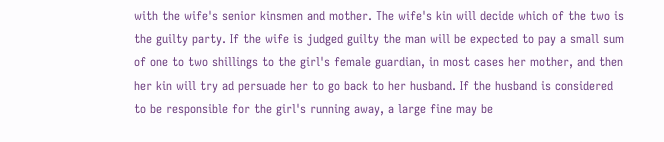with the wife's senior kinsmen and mother. The wife's kin will decide which of the two is the guilty party. If the wife is judged guilty the man will be expected to pay a small sum of one to two shillings to the girl's female guardian, in most cases her mother, and then her kin will try ad persuade her to go back to her husband. If the husband is considered to be responsible for the girl's running away, a large fine may be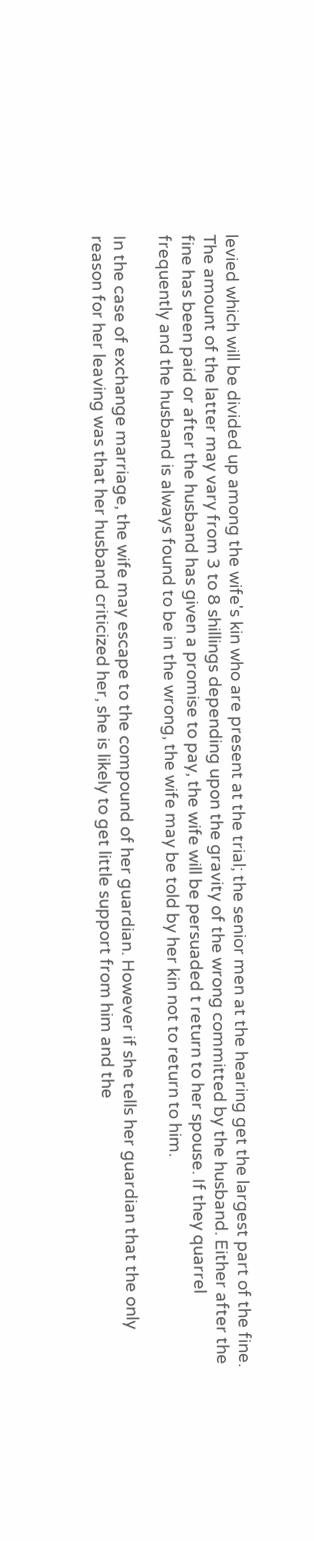levied which will be divided up among the wife's kin who are present at the trial; the senior men at the hearing get the largest part of the fine. The amount of the latter may vary from 3 to 8 shillings depending upon the gravity of the wrong committed by the husband. Either after the fine has been paid or after the husband has given a promise to pay, the wife will be persuaded t return to her spouse. If they quarrel frequently and the husband is always found to be in the wrong, the wife may be told by her kin not to return to him.

In the case of exchange marriage, the wife may escape to the compound of her guardian. However if she tells her guardian that the only reason for her leaving was that her husband criticized her, she is likely to get little support from him and the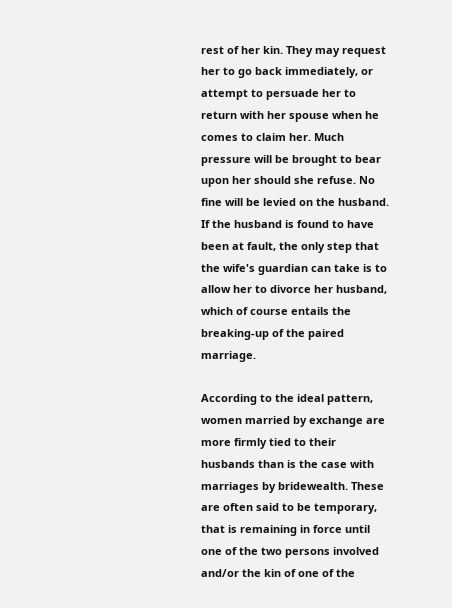rest of her kin. They may request her to go back immediately, or attempt to persuade her to return with her spouse when he comes to claim her. Much pressure will be brought to bear upon her should she refuse. No fine will be levied on the husband. If the husband is found to have been at fault, the only step that the wife's guardian can take is to allow her to divorce her husband, which of course entails the breaking-up of the paired marriage.

According to the ideal pattern, women married by exchange are more firmly tied to their husbands than is the case with marriages by bridewealth. These are often said to be temporary, that is remaining in force until one of the two persons involved and/or the kin of one of the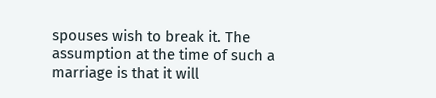spouses wish to break it. The assumption at the time of such a marriage is that it will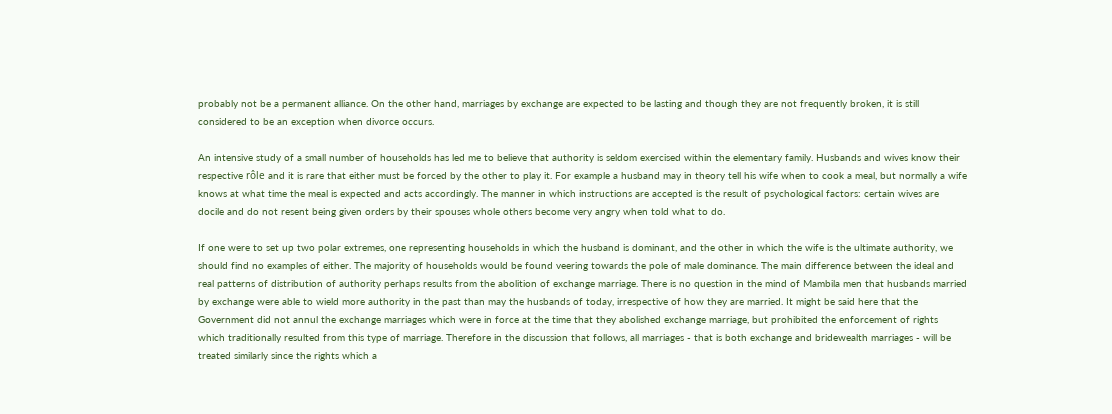probably not be a permanent alliance. On the other hand, marriages by exchange are expected to be lasting and though they are not frequently broken, it is still considered to be an exception when divorce occurs.

An intensive study of a small number of households has led me to believe that authority is seldom exercised within the elementary family. Husbands and wives know their respective rôle and it is rare that either must be forced by the other to play it. For example a husband may in theory tell his wife when to cook a meal, but normally a wife knows at what time the meal is expected and acts accordingly. The manner in which instructions are accepted is the result of psychological factors: certain wives are docile and do not resent being given orders by their spouses whole others become very angry when told what to do.

If one were to set up two polar extremes, one representing households in which the husband is dominant, and the other in which the wife is the ultimate authority, we should find no examples of either. The majority of households would be found veering towards the pole of male dominance. The main difference between the ideal and real patterns of distribution of authority perhaps results from the abolition of exchange marriage. There is no question in the mind of Mambila men that husbands married by exchange were able to wield more authority in the past than may the husbands of today, irrespective of how they are married. It might be said here that the Government did not annul the exchange marriages which were in force at the time that they abolished exchange marriage, but prohibited the enforcement of rights which traditionally resulted from this type of marriage. Therefore in the discussion that follows, all marriages - that is both exchange and bridewealth marriages - will be treated similarly since the rights which a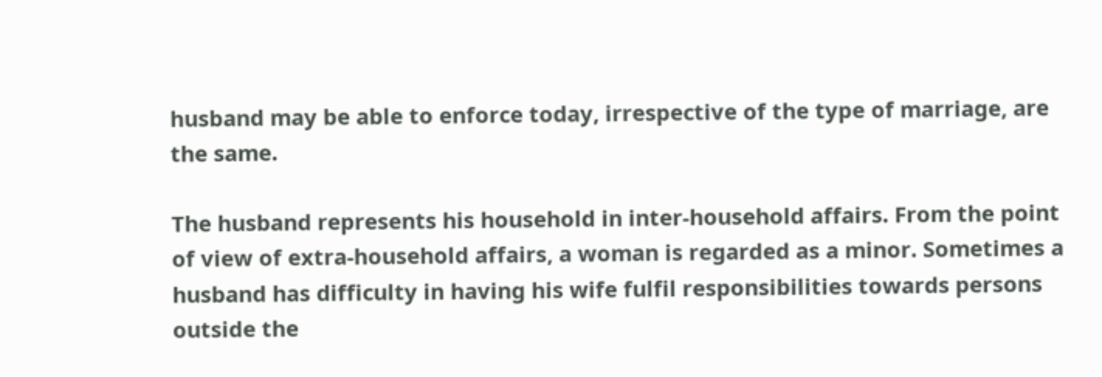husband may be able to enforce today, irrespective of the type of marriage, are the same.

The husband represents his household in inter-household affairs. From the point of view of extra-household affairs, a woman is regarded as a minor. Sometimes a husband has difficulty in having his wife fulfil responsibilities towards persons outside the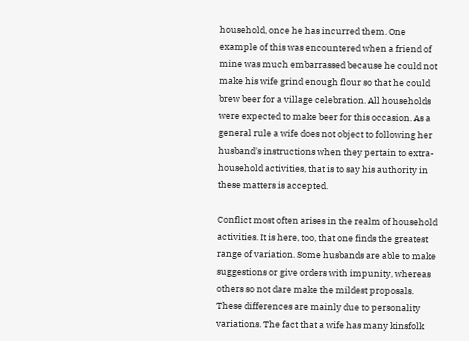household, once he has incurred them. One example of this was encountered when a friend of mine was much embarrassed because he could not make his wife grind enough flour so that he could brew beer for a village celebration. All households were expected to make beer for this occasion. As a general rule a wife does not object to following her husband's instructions when they pertain to extra-household activities, that is to say his authority in these matters is accepted.

Conflict most often arises in the realm of household activities. It is here, too, that one finds the greatest range of variation. Some husbands are able to make suggestions or give orders with impunity, whereas others so not dare make the mildest proposals. These differences are mainly due to personality variations. The fact that a wife has many kinsfolk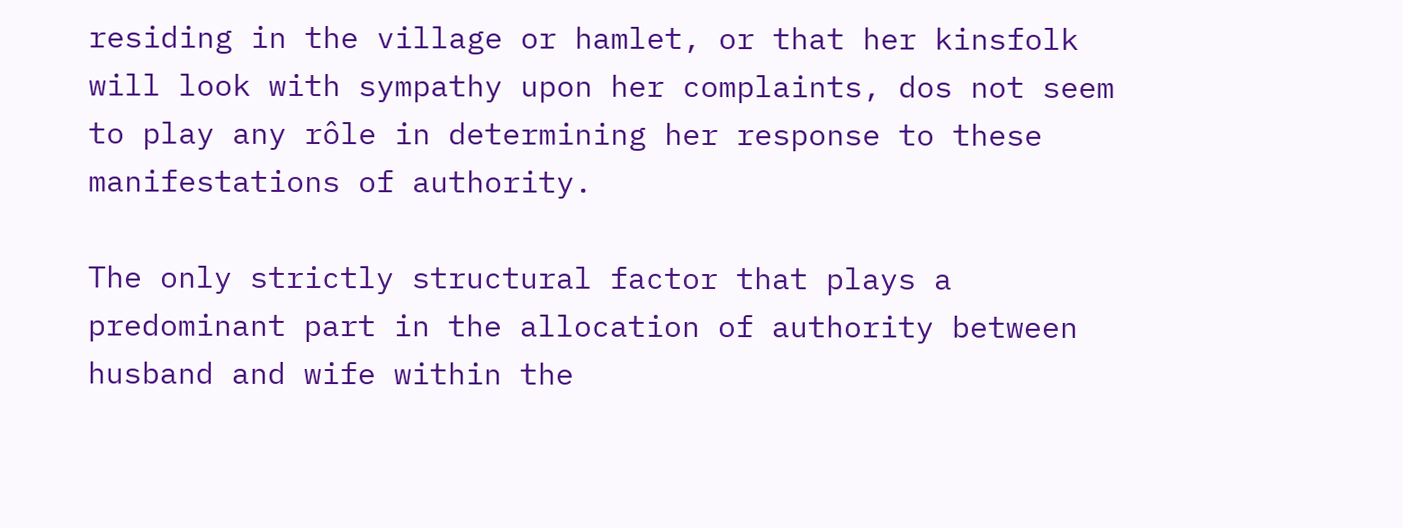residing in the village or hamlet, or that her kinsfolk will look with sympathy upon her complaints, dos not seem to play any rôle in determining her response to these manifestations of authority.

The only strictly structural factor that plays a predominant part in the allocation of authority between husband and wife within the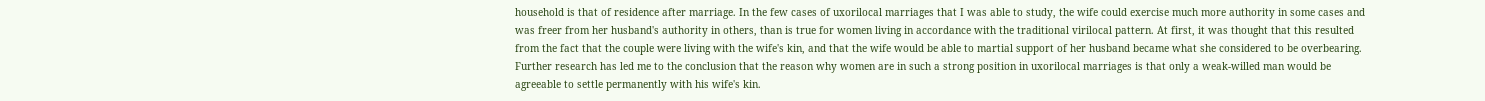household is that of residence after marriage. In the few cases of uxorilocal marriages that I was able to study, the wife could exercise much more authority in some cases and was freer from her husband's authority in others, than is true for women living in accordance with the traditional virilocal pattern. At first, it was thought that this resulted from the fact that the couple were living with the wife's kin, and that the wife would be able to martial support of her husband became what she considered to be overbearing. Further research has led me to the conclusion that the reason why women are in such a strong position in uxorilocal marriages is that only a weak-willed man would be agreeable to settle permanently with his wife's kin.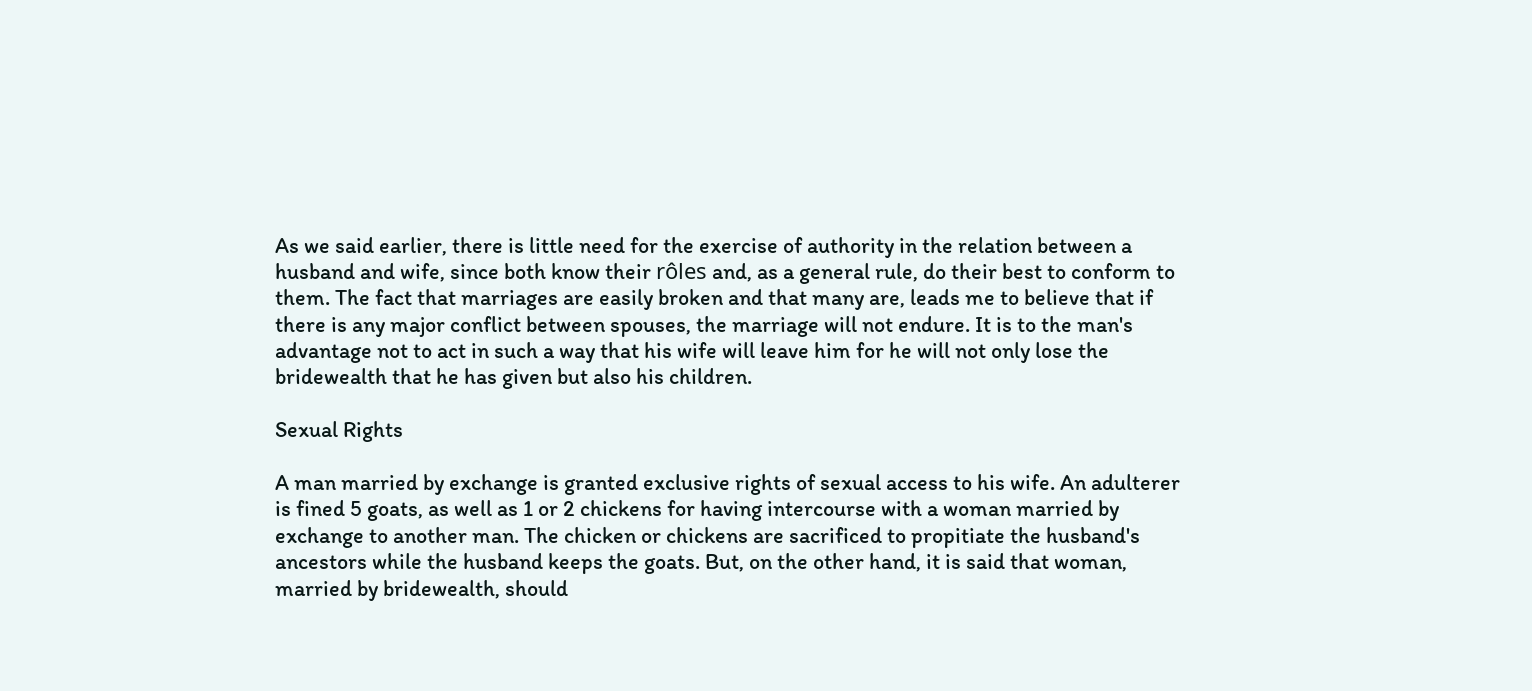As we said earlier, there is little need for the exercise of authority in the relation between a husband and wife, since both know their rôles and, as a general rule, do their best to conform to them. The fact that marriages are easily broken and that many are, leads me to believe that if there is any major conflict between spouses, the marriage will not endure. It is to the man's advantage not to act in such a way that his wife will leave him for he will not only lose the bridewealth that he has given but also his children.

Sexual Rights

A man married by exchange is granted exclusive rights of sexual access to his wife. An adulterer is fined 5 goats, as well as 1 or 2 chickens for having intercourse with a woman married by exchange to another man. The chicken or chickens are sacrificed to propitiate the husband's ancestors while the husband keeps the goats. But, on the other hand, it is said that woman, married by bridewealth, should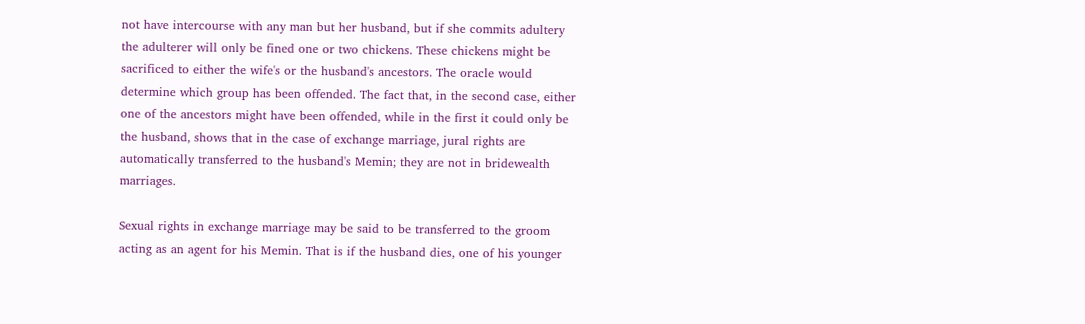not have intercourse with any man but her husband, but if she commits adultery the adulterer will only be fined one or two chickens. These chickens might be sacrificed to either the wife's or the husband's ancestors. The oracle would determine which group has been offended. The fact that, in the second case, either one of the ancestors might have been offended, while in the first it could only be the husband, shows that in the case of exchange marriage, jural rights are automatically transferred to the husband's Memin; they are not in bridewealth marriages.

Sexual rights in exchange marriage may be said to be transferred to the groom acting as an agent for his Memin. That is if the husband dies, one of his younger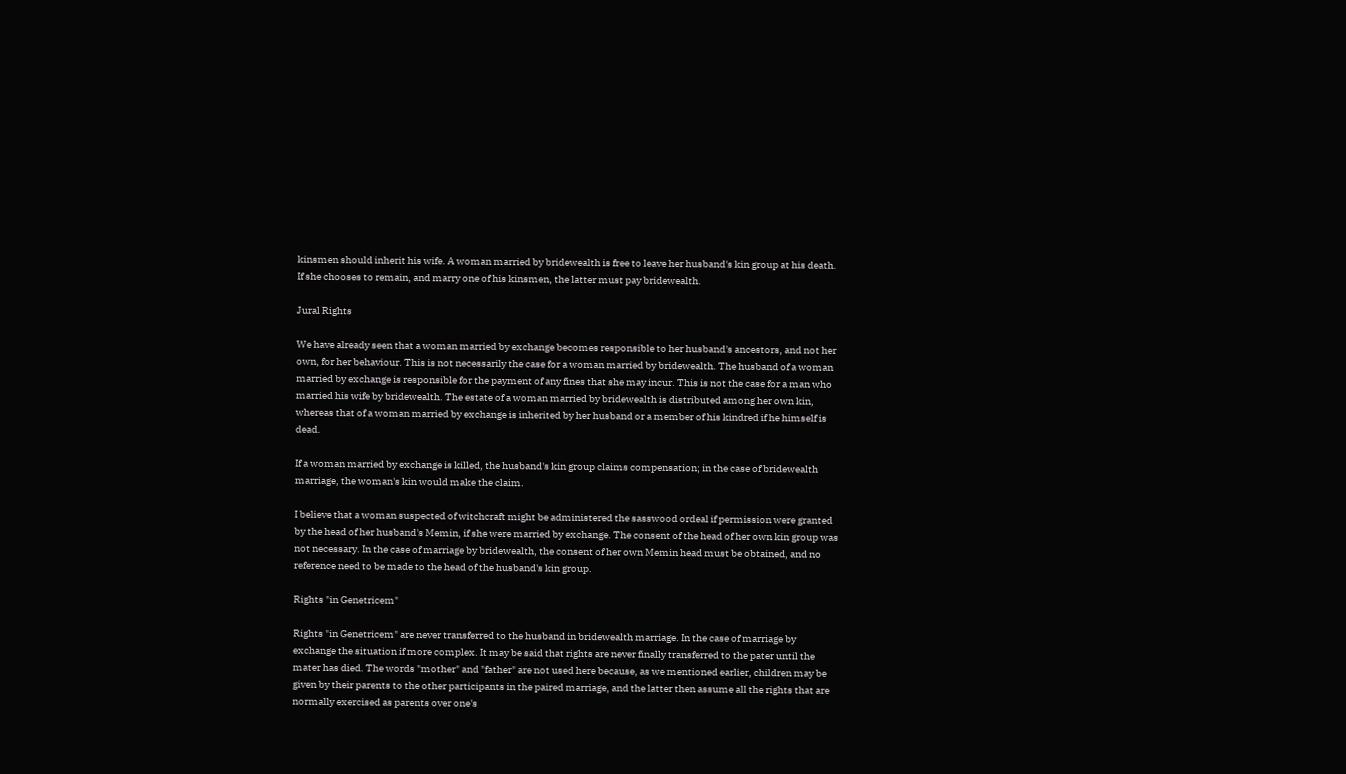kinsmen should inherit his wife. A woman married by bridewealth is free to leave her husband's kin group at his death. If she chooses to remain, and marry one of his kinsmen, the latter must pay bridewealth.

Jural Rights

We have already seen that a woman married by exchange becomes responsible to her husband's ancestors, and not her own, for her behaviour. This is not necessarily the case for a woman married by bridewealth. The husband of a woman married by exchange is responsible for the payment of any fines that she may incur. This is not the case for a man who married his wife by bridewealth. The estate of a woman married by bridewealth is distributed among her own kin, whereas that of a woman married by exchange is inherited by her husband or a member of his kindred if he himself is dead.

If a woman married by exchange is killed, the husband's kin group claims compensation; in the case of bridewealth marriage, the woman's kin would make the claim.

I believe that a woman suspected of witchcraft might be administered the sasswood ordeal if permission were granted by the head of her husband's Memin, if she were married by exchange. The consent of the head of her own kin group was not necessary. In the case of marriage by bridewealth, the consent of her own Memin head must be obtained, and no reference need to be made to the head of the husband's kin group.

Rights "in Genetricem"

Rights "in Genetricem" are never transferred to the husband in bridewealth marriage. In the case of marriage by exchange the situation if more complex. It may be said that rights are never finally transferred to the pater until the mater has died. The words "mother" and "father" are not used here because, as we mentioned earlier, children may be given by their parents to the other participants in the paired marriage, and the latter then assume all the rights that are normally exercised as parents over one's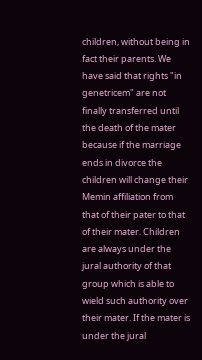children, without being in fact their parents. We have said that rights "in genetricem" are not finally transferred until the death of the mater because if the marriage ends in divorce the children will change their Memin affiliation from that of their pater to that of their mater. Children are always under the jural authority of that group which is able to wield such authority over their mater. If the mater is under the jural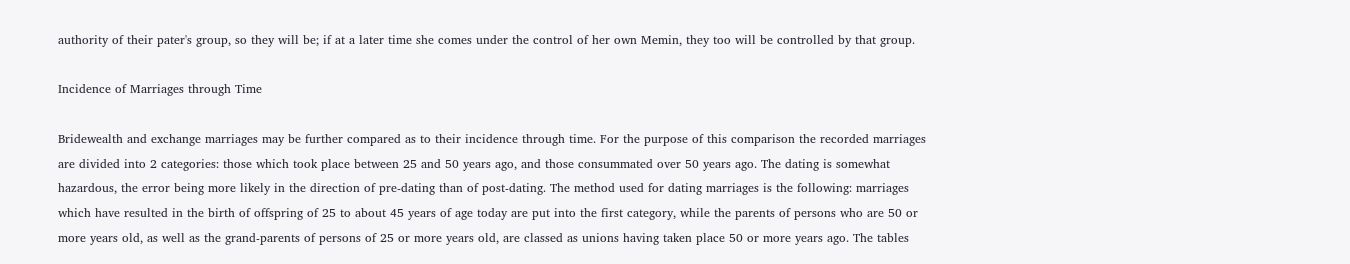authority of their pater's group, so they will be; if at a later time she comes under the control of her own Memin, they too will be controlled by that group.

Incidence of Marriages through Time

Bridewealth and exchange marriages may be further compared as to their incidence through time. For the purpose of this comparison the recorded marriages are divided into 2 categories: those which took place between 25 and 50 years ago, and those consummated over 50 years ago. The dating is somewhat hazardous, the error being more likely in the direction of pre-dating than of post-dating. The method used for dating marriages is the following: marriages which have resulted in the birth of offspring of 25 to about 45 years of age today are put into the first category, while the parents of persons who are 50 or more years old, as well as the grand-parents of persons of 25 or more years old, are classed as unions having taken place 50 or more years ago. The tables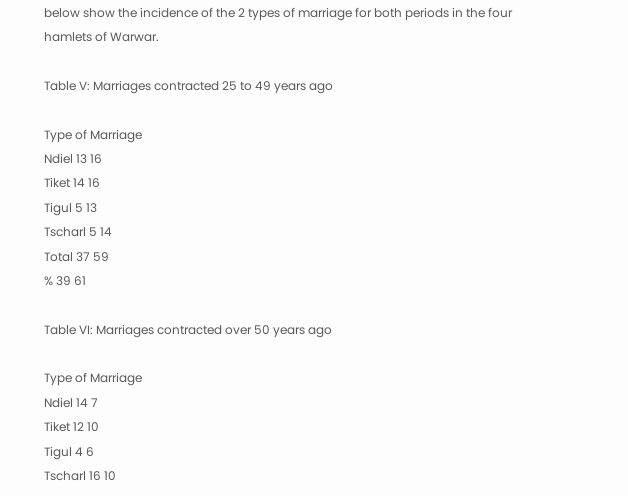below show the incidence of the 2 types of marriage for both periods in the four hamlets of Warwar.

Table V: Marriages contracted 25 to 49 years ago

Type of Marriage
Ndiel 13 16
Tiket 14 16
Tigul 5 13
Tscharl 5 14
Total 37 59
% 39 61

Table VI: Marriages contracted over 50 years ago

Type of Marriage
Ndiel 14 7
Tiket 12 10
Tigul 4 6
Tscharl 16 10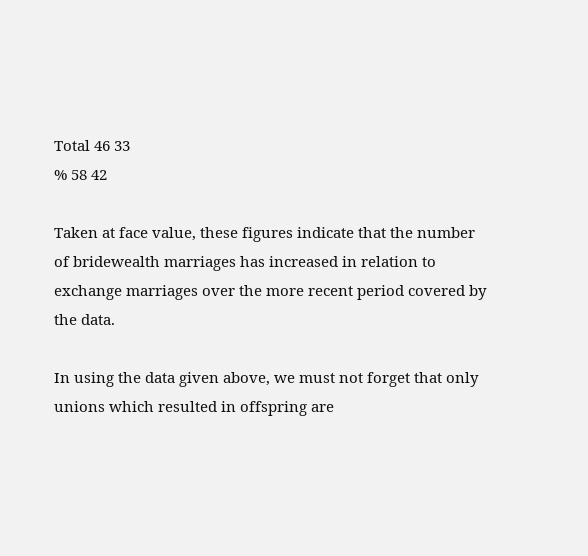Total 46 33
% 58 42

Taken at face value, these figures indicate that the number of bridewealth marriages has increased in relation to exchange marriages over the more recent period covered by the data.

In using the data given above, we must not forget that only unions which resulted in offspring are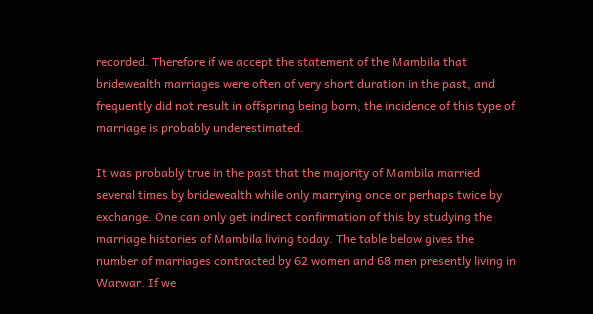recorded. Therefore if we accept the statement of the Mambila that bridewealth marriages were often of very short duration in the past, and frequently did not result in offspring being born, the incidence of this type of marriage is probably underestimated.

It was probably true in the past that the majority of Mambila married several times by bridewealth while only marrying once or perhaps twice by exchange. One can only get indirect confirmation of this by studying the marriage histories of Mambila living today. The table below gives the number of marriages contracted by 62 women and 68 men presently living in Warwar. If we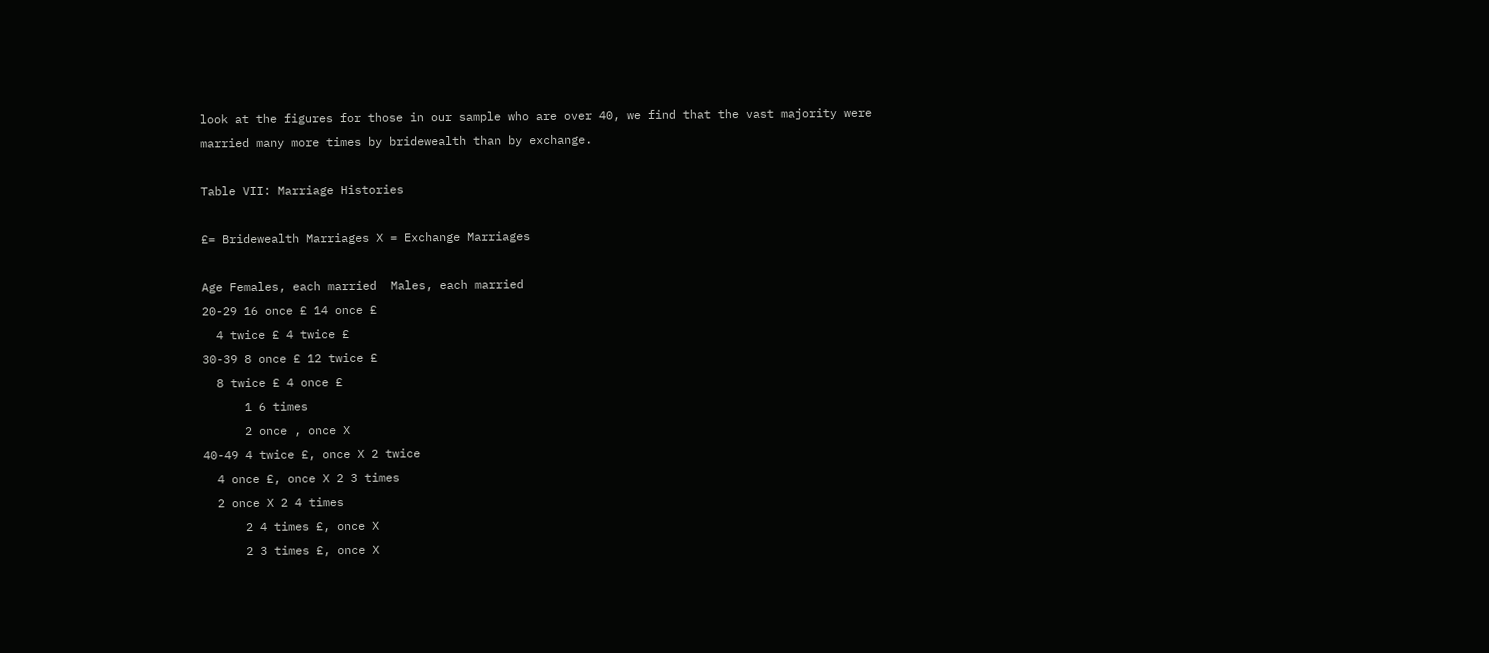look at the figures for those in our sample who are over 40, we find that the vast majority were married many more times by bridewealth than by exchange.

Table VII: Marriage Histories

£= Bridewealth Marriages X = Exchange Marriages

Age Females, each married  Males, each married
20-29 16 once £ 14 once £
  4 twice £ 4 twice £
30-39 8 once £ 12 twice £
  8 twice £ 4 once £
      1 6 times
      2 once , once X
40-49 4 twice £, once X 2 twice
  4 once £, once X 2 3 times
  2 once X 2 4 times
      2 4 times £, once X
      2 3 times £, once X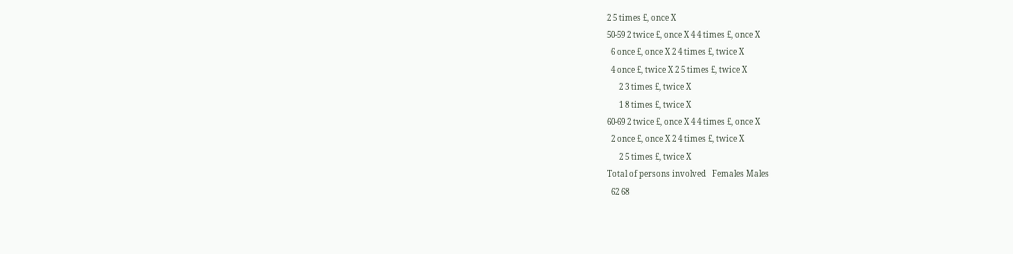2 5 times £, once X
50-59 2 twice £, once X 4 4 times £, once X
  6 once £, once X 2 4 times £, twice X
  4 once £, twice X 2 5 times £, twice X
      2 3 times £, twice X
      1 8 times £, twice X
60-69 2 twice £, once X 4 4 times £, once X
  2 once £, once X 2 4 times £, twice X
      2 5 times £, twice X
Total of persons involved   Females Males
  62 68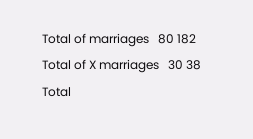Total of marriages   80 182
Total of X marriages   30 38
Total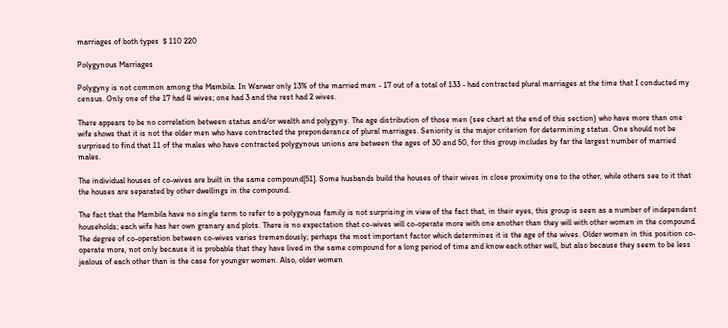marriages of both types  $ 110 220

Polygynous Marriages

Polygyny is not common among the Mambila. In Warwar only 13% of the married men - 17 out of a total of 133 - had contracted plural marriages at the time that I conducted my census. Only one of the 17 had 4 wives; one had 3 and the rest had 2 wives.

There appears to be no correlation between status and/or wealth and polygyny. The age distribution of those men (see chart at the end of this section) who have more than one wife shows that it is not the older men who have contracted the preponderance of plural marriages. Seniority is the major criterion for determining status. One should not be surprised to find that 11 of the males who have contracted polygynous unions are between the ages of 30 and 50, for this group includes by far the largest number of married males.

The individual houses of co-wives are built in the same compound[51]. Some husbands build the houses of their wives in close proximity one to the other, while others see to it that the houses are separated by other dwellings in the compound.

The fact that the Mambila have no single term to refer to a polygynous family is not surprising in view of the fact that, in their eyes, this group is seen as a number of independent households; each wife has her own granary and plots. There is no expectation that co-wives will co-operate more with one another than they will with other women in the compound. The degree of co-operation between co-wives varies tremendously; perhaps the most important factor which determines it is the age of the wives. Older women in this position co-operate more, not only because it is probable that they have lived in the same compound for a long period of time and know each other well, but also because they seem to be less jealous of each other than is the case for younger women. Also, older women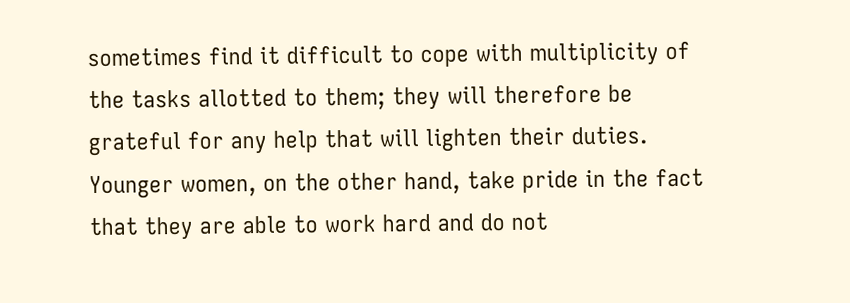sometimes find it difficult to cope with multiplicity of the tasks allotted to them; they will therefore be grateful for any help that will lighten their duties. Younger women, on the other hand, take pride in the fact that they are able to work hard and do not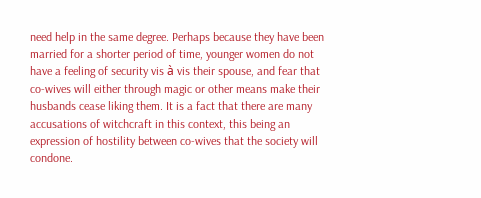need help in the same degree. Perhaps because they have been married for a shorter period of time, younger women do not have a feeling of security vis à vis their spouse, and fear that co-wives will either through magic or other means make their husbands cease liking them. It is a fact that there are many accusations of witchcraft in this context, this being an expression of hostility between co-wives that the society will condone.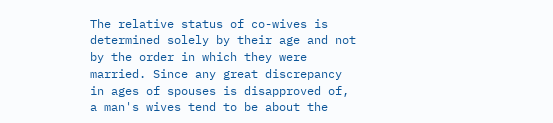The relative status of co-wives is determined solely by their age and not by the order in which they were married. Since any great discrepancy in ages of spouses is disapproved of, a man's wives tend to be about the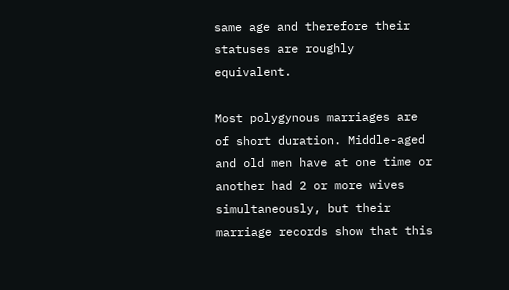same age and therefore their statuses are roughly equivalent.

Most polygynous marriages are of short duration. Middle-aged and old men have at one time or another had 2 or more wives simultaneously, but their marriage records show that this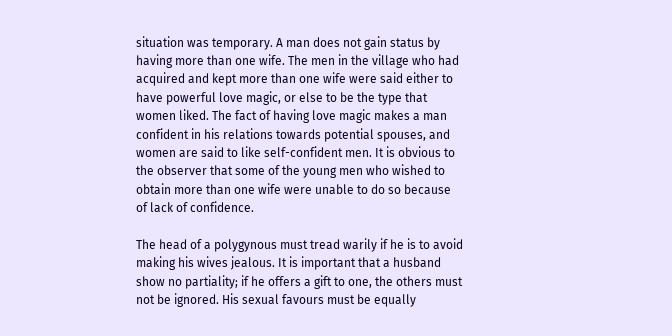situation was temporary. A man does not gain status by having more than one wife. The men in the village who had acquired and kept more than one wife were said either to have powerful love magic, or else to be the type that women liked. The fact of having love magic makes a man confident in his relations towards potential spouses, and women are said to like self-confident men. It is obvious to the observer that some of the young men who wished to obtain more than one wife were unable to do so because of lack of confidence.

The head of a polygynous must tread warily if he is to avoid making his wives jealous. It is important that a husband show no partiality; if he offers a gift to one, the others must not be ignored. His sexual favours must be equally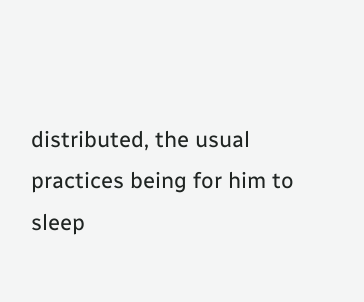distributed, the usual practices being for him to sleep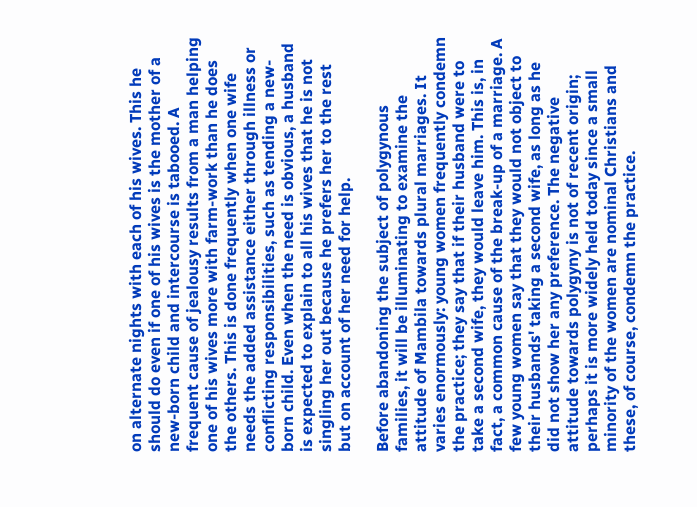on alternate nights with each of his wives. This he should do even if one of his wives is the mother of a new-born child and intercourse is tabooed. A frequent cause of jealousy results from a man helping one of his wives more with farm-work than he does the others. This is done frequently when one wife needs the added assistance either through illness or conflicting responsibilities, such as tending a new-born child. Even when the need is obvious, a husband is expected to explain to all his wives that he is not singling her out because he prefers her to the rest but on account of her need for help.

Before abandoning the subject of polygynous families, it will be illuminating to examine the attitude of Mambila towards plural marriages. It varies enormously: young women frequently condemn the practice; they say that if their husband were to take a second wife, they would leave him. This is, in fact, a common cause of the break-up of a marriage. A few young women say that they would not object to their husbands' taking a second wife, as long as he did not show her any preference. The negative attitude towards polygyny is not of recent origin; perhaps it is more widely held today since a small minority of the women are nominal Christians and these, of course, condemn the practice.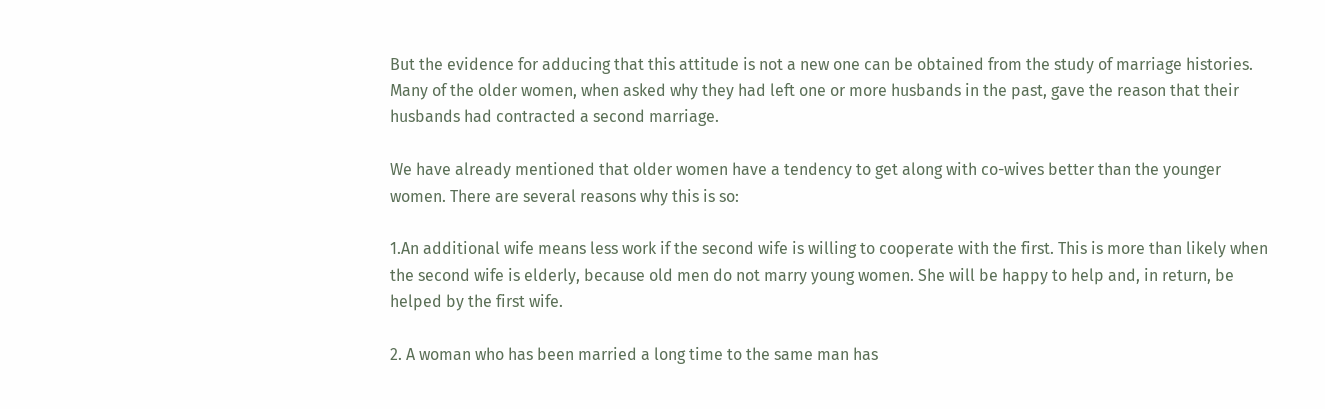But the evidence for adducing that this attitude is not a new one can be obtained from the study of marriage histories. Many of the older women, when asked why they had left one or more husbands in the past, gave the reason that their husbands had contracted a second marriage.

We have already mentioned that older women have a tendency to get along with co-wives better than the younger women. There are several reasons why this is so:

1.An additional wife means less work if the second wife is willing to cooperate with the first. This is more than likely when the second wife is elderly, because old men do not marry young women. She will be happy to help and, in return, be helped by the first wife.

2. A woman who has been married a long time to the same man has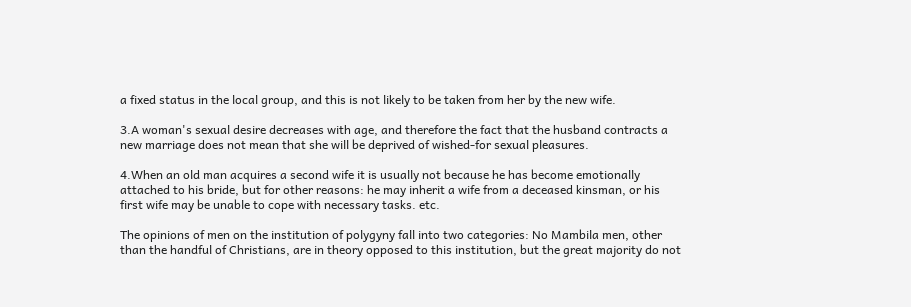a fixed status in the local group, and this is not likely to be taken from her by the new wife.

3.A woman's sexual desire decreases with age, and therefore the fact that the husband contracts a new marriage does not mean that she will be deprived of wished-for sexual pleasures.

4.When an old man acquires a second wife it is usually not because he has become emotionally attached to his bride, but for other reasons: he may inherit a wife from a deceased kinsman, or his first wife may be unable to cope with necessary tasks. etc.

The opinions of men on the institution of polygyny fall into two categories: No Mambila men, other than the handful of Christians, are in theory opposed to this institution, but the great majority do not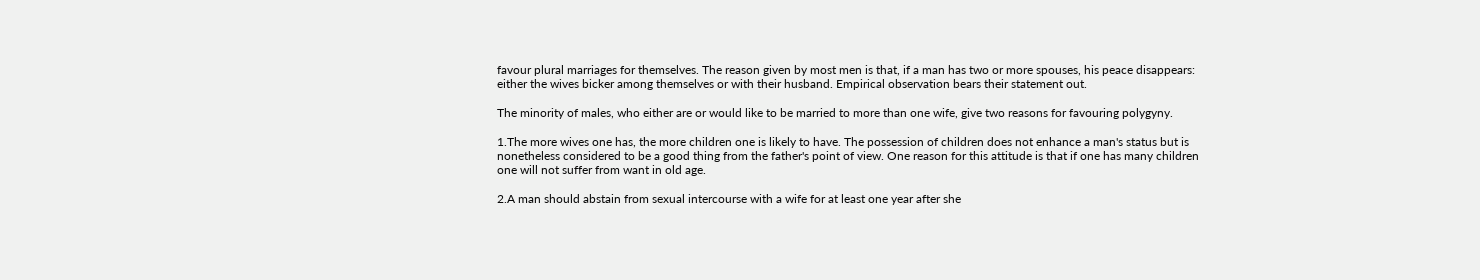favour plural marriages for themselves. The reason given by most men is that, if a man has two or more spouses, his peace disappears: either the wives bicker among themselves or with their husband. Empirical observation bears their statement out.

The minority of males, who either are or would like to be married to more than one wife, give two reasons for favouring polygyny.

1.The more wives one has, the more children one is likely to have. The possession of children does not enhance a man's status but is nonetheless considered to be a good thing from the father's point of view. One reason for this attitude is that if one has many children one will not suffer from want in old age.

2.A man should abstain from sexual intercourse with a wife for at least one year after she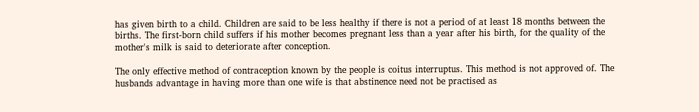has given birth to a child. Children are said to be less healthy if there is not a period of at least 18 months between the births. The first-born child suffers if his mother becomes pregnant less than a year after his birth, for the quality of the mother's milk is said to deteriorate after conception.

The only effective method of contraception known by the people is coitus interruptus. This method is not approved of. The husbands advantage in having more than one wife is that abstinence need not be practised as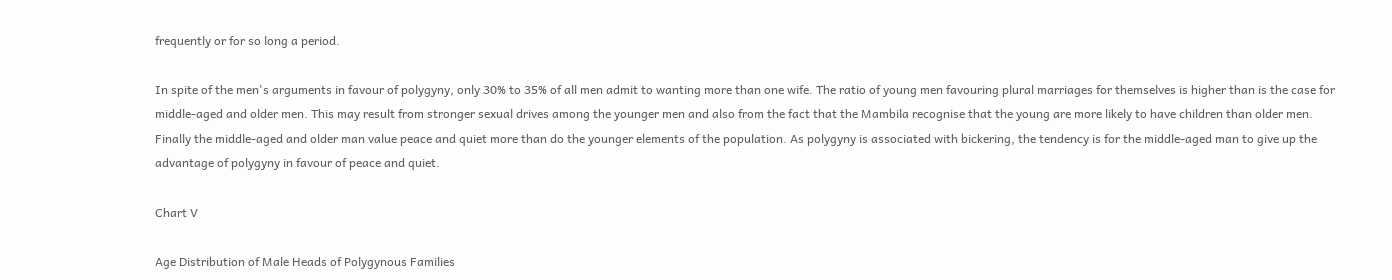frequently or for so long a period.

In spite of the men's arguments in favour of polygyny, only 30% to 35% of all men admit to wanting more than one wife. The ratio of young men favouring plural marriages for themselves is higher than is the case for middle-aged and older men. This may result from stronger sexual drives among the younger men and also from the fact that the Mambila recognise that the young are more likely to have children than older men. Finally the middle-aged and older man value peace and quiet more than do the younger elements of the population. As polygyny is associated with bickering, the tendency is for the middle-aged man to give up the advantage of polygyny in favour of peace and quiet.

Chart V

Age Distribution of Male Heads of Polygynous Families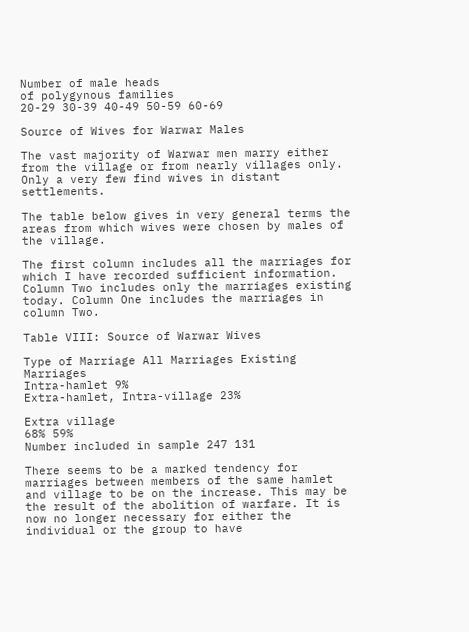Number of male heads
of polygynous families
20-29 30-39 40-49 50-59 60-69

Source of Wives for Warwar Males

The vast majority of Warwar men marry either from the village or from nearly villages only. Only a very few find wives in distant settlements.

The table below gives in very general terms the areas from which wives were chosen by males of the village.

The first column includes all the marriages for which I have recorded sufficient information. Column Two includes only the marriages existing today. Column One includes the marriages in column Two.

Table VIII: Source of Warwar Wives

Type of Marriage All Marriages Existing Marriages
Intra-hamlet 9%
Extra-hamlet, Intra-village 23%

Extra village
68% 59%
Number included in sample 247 131

There seems to be a marked tendency for marriages between members of the same hamlet and village to be on the increase. This may be the result of the abolition of warfare. It is now no longer necessary for either the individual or the group to have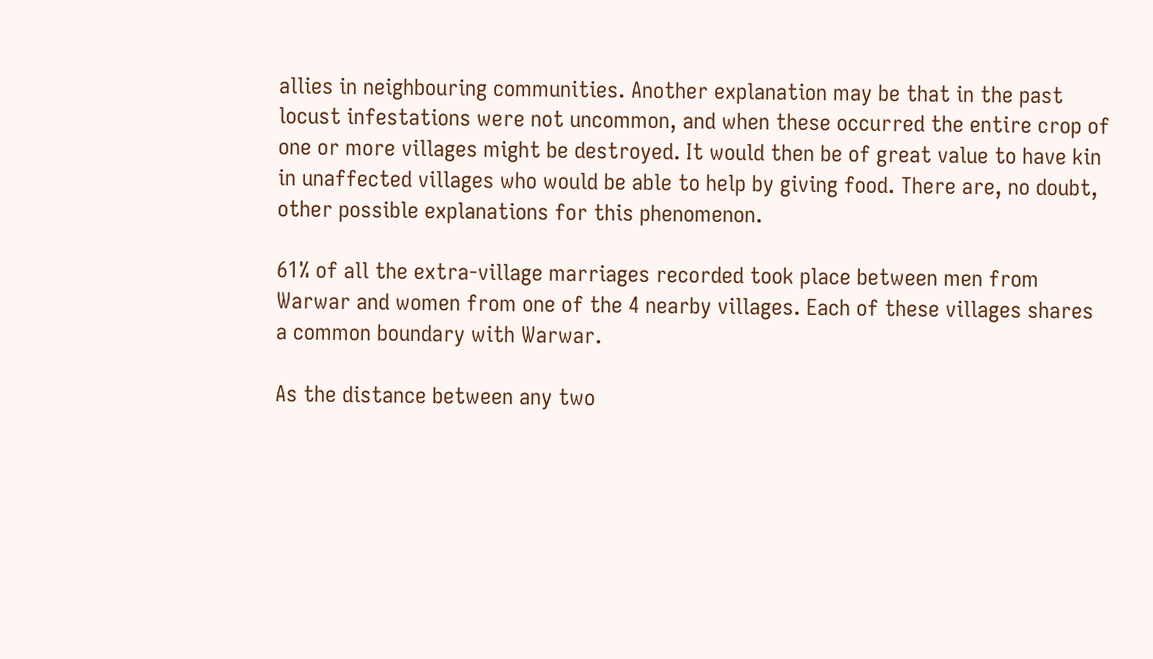allies in neighbouring communities. Another explanation may be that in the past locust infestations were not uncommon, and when these occurred the entire crop of one or more villages might be destroyed. It would then be of great value to have kin in unaffected villages who would be able to help by giving food. There are, no doubt, other possible explanations for this phenomenon.

61% of all the extra-village marriages recorded took place between men from Warwar and women from one of the 4 nearby villages. Each of these villages shares a common boundary with Warwar.

As the distance between any two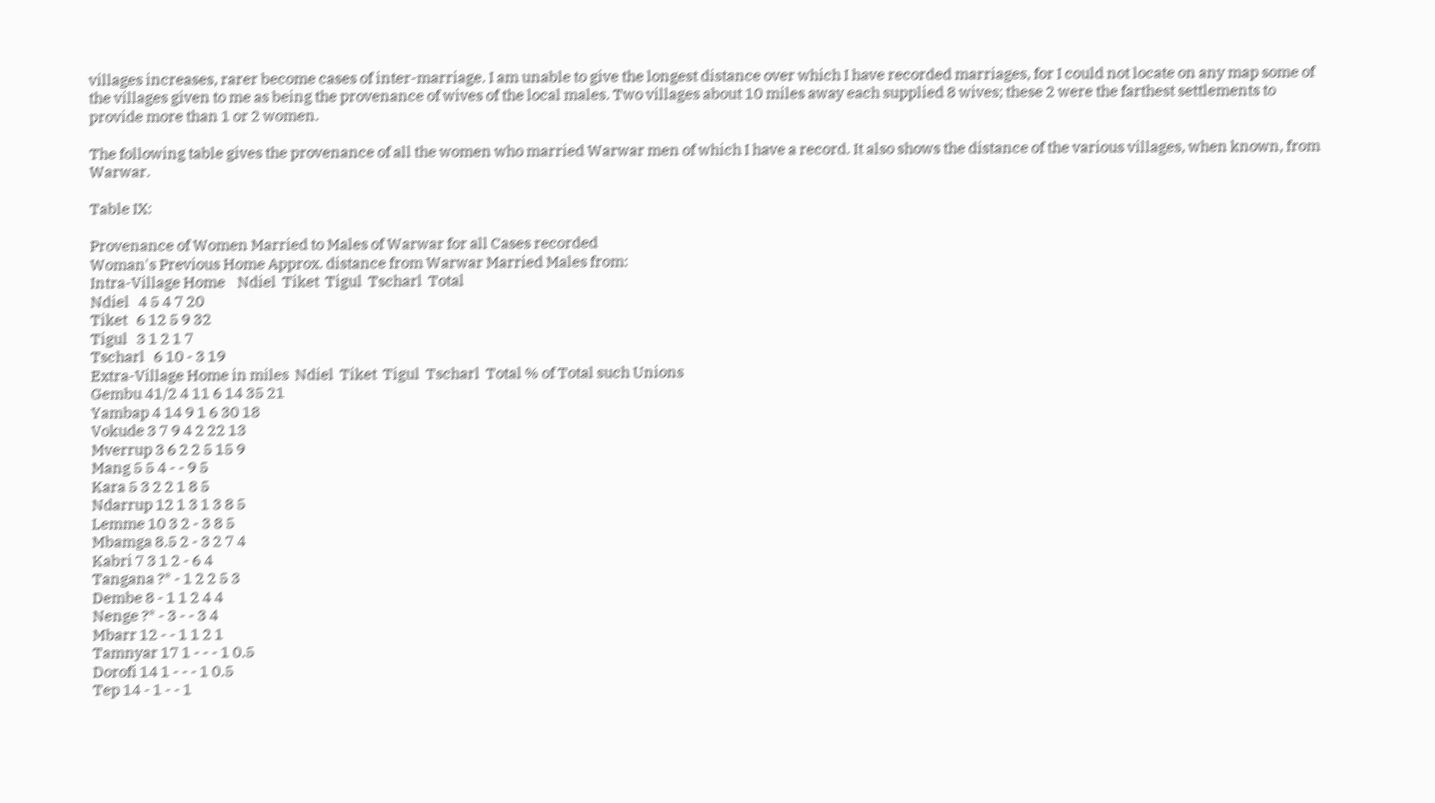villages increases, rarer become cases of inter-marriage. I am unable to give the longest distance over which I have recorded marriages, for I could not locate on any map some of the villages given to me as being the provenance of wives of the local males. Two villages about 10 miles away each supplied 8 wives; these 2 were the farthest settlements to provide more than 1 or 2 women.

The following table gives the provenance of all the women who married Warwar men of which I have a record. It also shows the distance of the various villages, when known, from Warwar.

Table IX:

Provenance of Women Married to Males of Warwar for all Cases recorded
Woman's Previous Home Approx. distance from Warwar Married Males from:
Intra-Village Home    Ndiel  Tiket  Tigul  Tscharl  Total
Ndiel   4 5 4 7 20
Tiket   6 12 5 9 32
Tigul   3 1 2 1 7
Tscharl   6 10 - 3 19
Extra-Village Home in miles  Ndiel  Tiket  Tigul  Tscharl  Total % of Total such Unions
Gembu 41/2 4 11 6 14 35 21
Yambap 4 14 9 1 6 30 18
Vokude 3 7 9 4 2 22 13
Mverrup 3 6 2 2 5 15 9
Mang 5 5 4 - - 9 5
Kara 5 3 2 2 1 8 5
Ndarrup 12 1 3 1 3 8 5
Lemme 10 3 2 - 3 8 5
Mbamga 8.5 2 - 3 2 7 4
Kabri 7 3 1 2 - 6 4
Tangana ?* - 1 2 2 5 3
Dembe 8 - 1 1 2 4 4
Nenge ?* - 3 - - 3 4
Mbarr 12 - - 1 1 2 1
Tamnyar 17 1 - - - 1 0.5
Dorofi 14 1 - - - 1 0.5
Tep 14 - 1 - - 1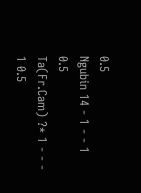0.5
Ngubin 14 - 1 - - 1 0.5
Ta(Fr.Cam) ?* 1 - - - 1 0.5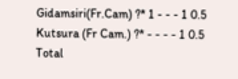Gidamsiri(Fr.Cam) ?* 1 - - - 1 0.5
Kutsura (Fr Cam.) ?* - - - - 1 0.5
Total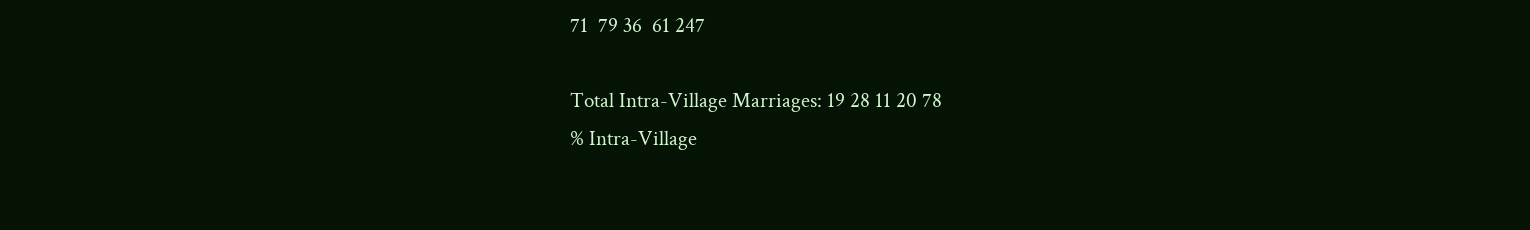71  79 36  61 247

Total Intra-Village Marriages: 19 28 11 20 78
% Intra-Village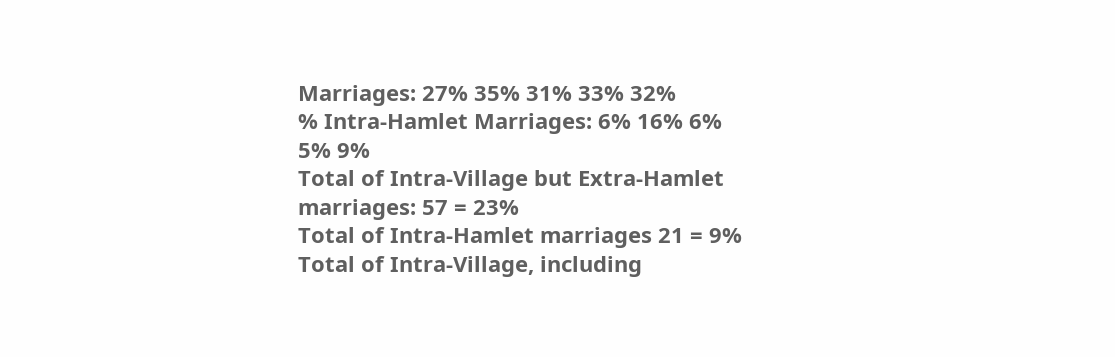Marriages: 27% 35% 31% 33% 32%
% Intra-Hamlet Marriages: 6% 16% 6% 5% 9%
Total of Intra-Village but Extra-Hamlet marriages: 57 = 23%
Total of Intra-Hamlet marriages 21 = 9%
Total of Intra-Village, including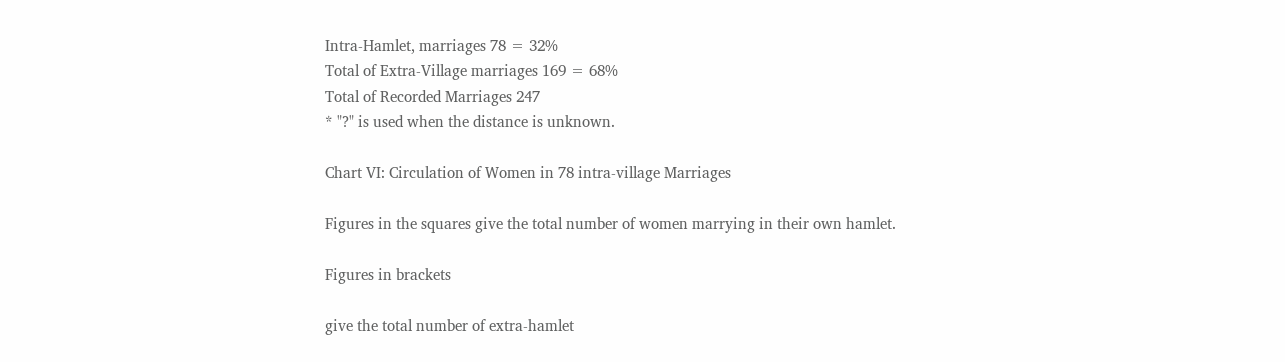Intra-Hamlet, marriages 78 = 32%
Total of Extra-Village marriages 169 = 68%
Total of Recorded Marriages 247
* "?" is used when the distance is unknown.

Chart VI: Circulation of Women in 78 intra-village Marriages

Figures in the squares give the total number of women marrying in their own hamlet.

Figures in brackets

give the total number of extra-hamlet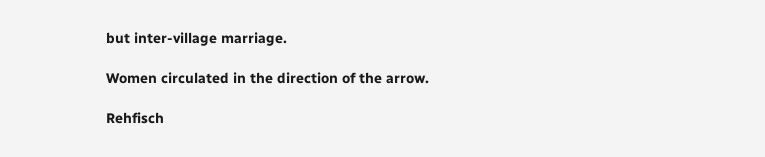but inter-village marriage.

Women circulated in the direction of the arrow.

Rehfisch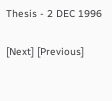Thesis - 2 DEC 1996

[Next] [Previous]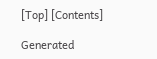[Top] [Contents]

Generated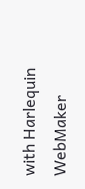with Harlequin WebMaker